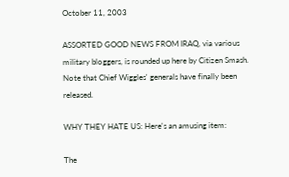October 11, 2003

ASSORTED GOOD NEWS FROM IRAQ, via various military bloggers, is rounded up here by Citizen Smash. Note that Chief Wiggles' generals have finally been released.

WHY THEY HATE US: Here's an amusing item:

The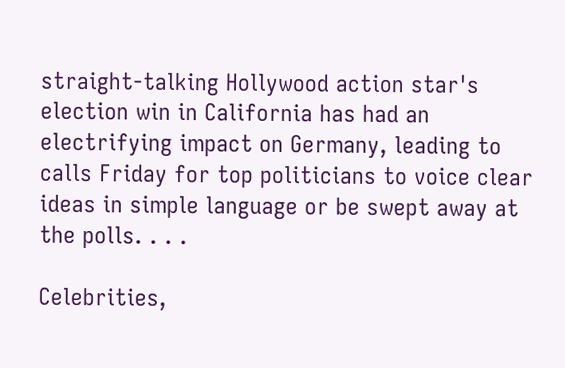straight-talking Hollywood action star's election win in California has had an electrifying impact on Germany, leading to calls Friday for top politicians to voice clear ideas in simple language or be swept away at the polls. . . .

Celebrities,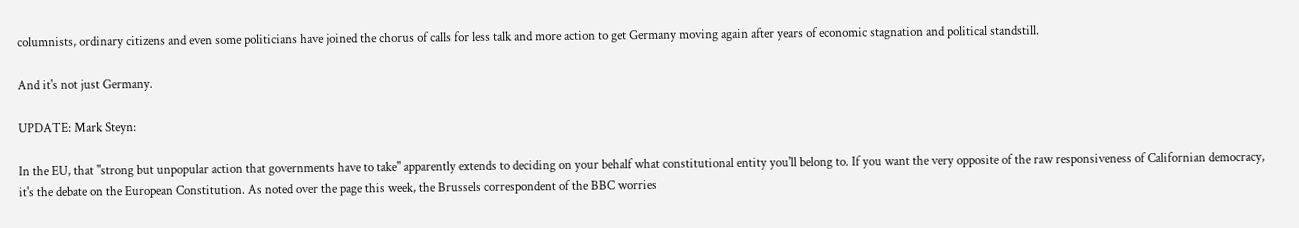columnists, ordinary citizens and even some politicians have joined the chorus of calls for less talk and more action to get Germany moving again after years of economic stagnation and political standstill.

And it's not just Germany.

UPDATE: Mark Steyn:

In the EU, that "strong but unpopular action that governments have to take" apparently extends to deciding on your behalf what constitutional entity you'll belong to. If you want the very opposite of the raw responsiveness of Californian democracy, it's the debate on the European Constitution. As noted over the page this week, the Brussels correspondent of the BBC worries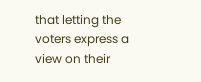that letting the voters express a view on their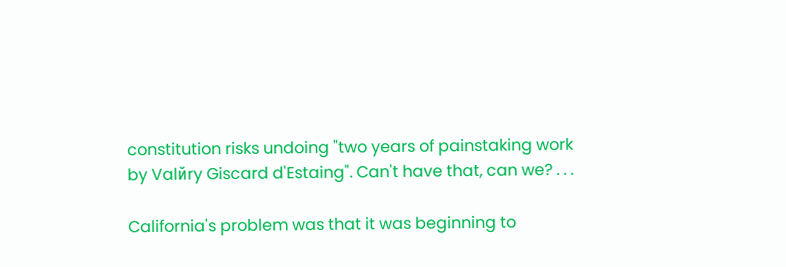constitution risks undoing "two years of painstaking work by Valйry Giscard d'Estaing". Can't have that, can we? . . .

California's problem was that it was beginning to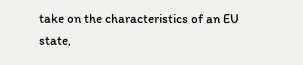take on the characteristics of an EU state,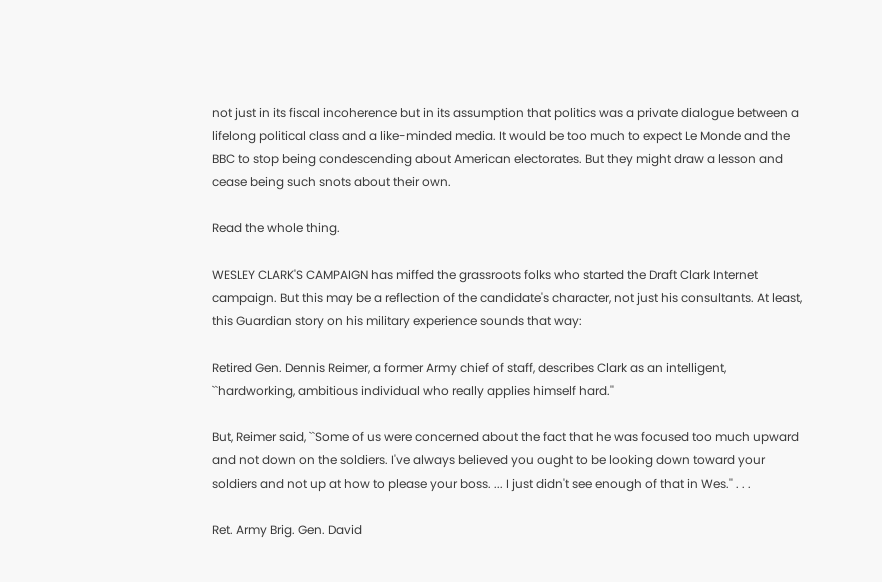not just in its fiscal incoherence but in its assumption that politics was a private dialogue between a lifelong political class and a like-minded media. It would be too much to expect Le Monde and the BBC to stop being condescending about American electorates. But they might draw a lesson and cease being such snots about their own.

Read the whole thing.

WESLEY CLARK'S CAMPAIGN has miffed the grassroots folks who started the Draft Clark Internet campaign. But this may be a reflection of the candidate's character, not just his consultants. At least, this Guardian story on his military experience sounds that way:

Retired Gen. Dennis Reimer, a former Army chief of staff, describes Clark as an intelligent, ``hardworking, ambitious individual who really applies himself hard.''

But, Reimer said, ``Some of us were concerned about the fact that he was focused too much upward and not down on the soldiers. I've always believed you ought to be looking down toward your soldiers and not up at how to please your boss. ... I just didn't see enough of that in Wes.'' . . .

Ret. Army Brig. Gen. David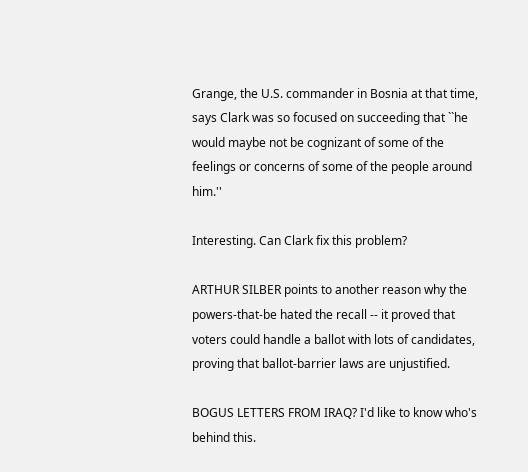Grange, the U.S. commander in Bosnia at that time, says Clark was so focused on succeeding that ``he would maybe not be cognizant of some of the feelings or concerns of some of the people around him.''

Interesting. Can Clark fix this problem?

ARTHUR SILBER points to another reason why the powers-that-be hated the recall -- it proved that voters could handle a ballot with lots of candidates, proving that ballot-barrier laws are unjustified.

BOGUS LETTERS FROM IRAQ? I'd like to know who's behind this.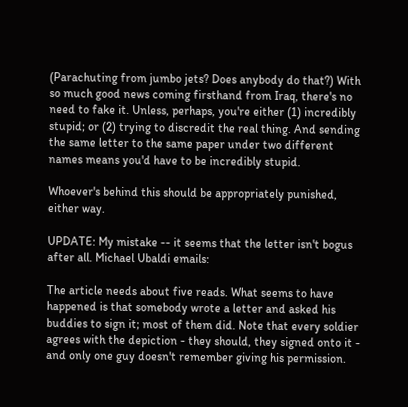(Parachuting from jumbo jets? Does anybody do that?) With so much good news coming firsthand from Iraq, there's no need to fake it. Unless, perhaps, you're either (1) incredibly stupid; or (2) trying to discredit the real thing. And sending the same letter to the same paper under two different names means you'd have to be incredibly stupid.

Whoever's behind this should be appropriately punished, either way.

UPDATE: My mistake -- it seems that the letter isn't bogus after all. Michael Ubaldi emails:

The article needs about five reads. What seems to have happened is that somebody wrote a letter and asked his buddies to sign it; most of them did. Note that every soldier agrees with the depiction - they should, they signed onto it - and only one guy doesn't remember giving his permission.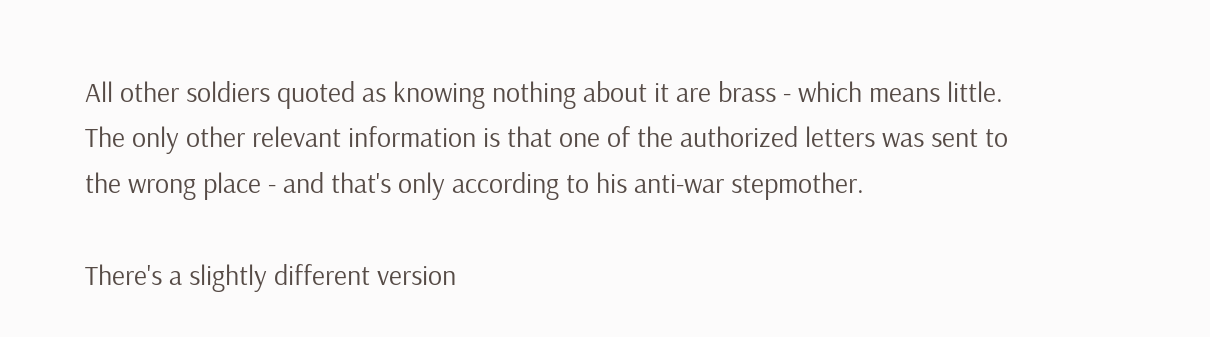All other soldiers quoted as knowing nothing about it are brass - which means little. The only other relevant information is that one of the authorized letters was sent to the wrong place - and that's only according to his anti-war stepmother.

There's a slightly different version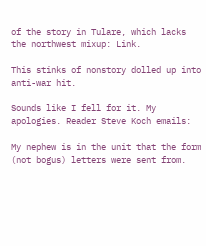of the story in Tulare, which lacks the northwest mixup: Link.

This stinks of nonstory dolled up into anti-war hit.

Sounds like I fell for it. My apologies. Reader Steve Koch emails:

My nephew is in the unit that the form (not bogus) letters were sent from.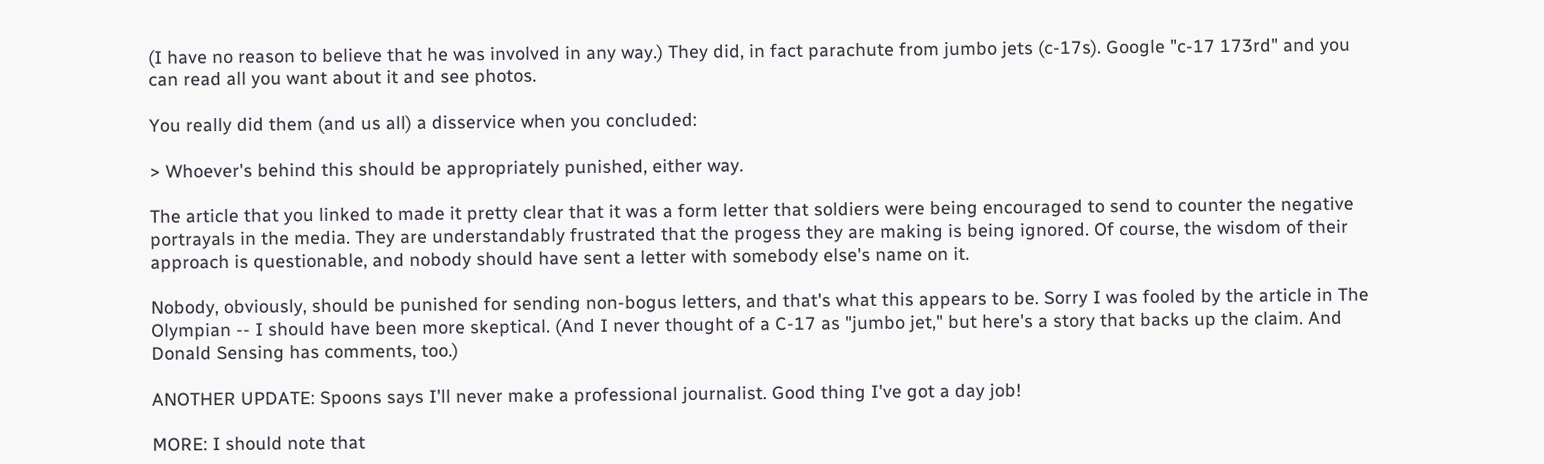(I have no reason to believe that he was involved in any way.) They did, in fact parachute from jumbo jets (c-17s). Google "c-17 173rd" and you can read all you want about it and see photos.

You really did them (and us all) a disservice when you concluded:

> Whoever's behind this should be appropriately punished, either way.

The article that you linked to made it pretty clear that it was a form letter that soldiers were being encouraged to send to counter the negative portrayals in the media. They are understandably frustrated that the progess they are making is being ignored. Of course, the wisdom of their approach is questionable, and nobody should have sent a letter with somebody else's name on it.

Nobody, obviously, should be punished for sending non-bogus letters, and that's what this appears to be. Sorry I was fooled by the article in The Olympian -- I should have been more skeptical. (And I never thought of a C-17 as "jumbo jet," but here's a story that backs up the claim. And Donald Sensing has comments, too.)

ANOTHER UPDATE: Spoons says I'll never make a professional journalist. Good thing I've got a day job!

MORE: I should note that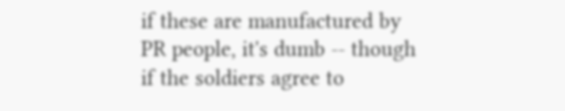if these are manufactured by PR people, it's dumb -- though if the soldiers agree to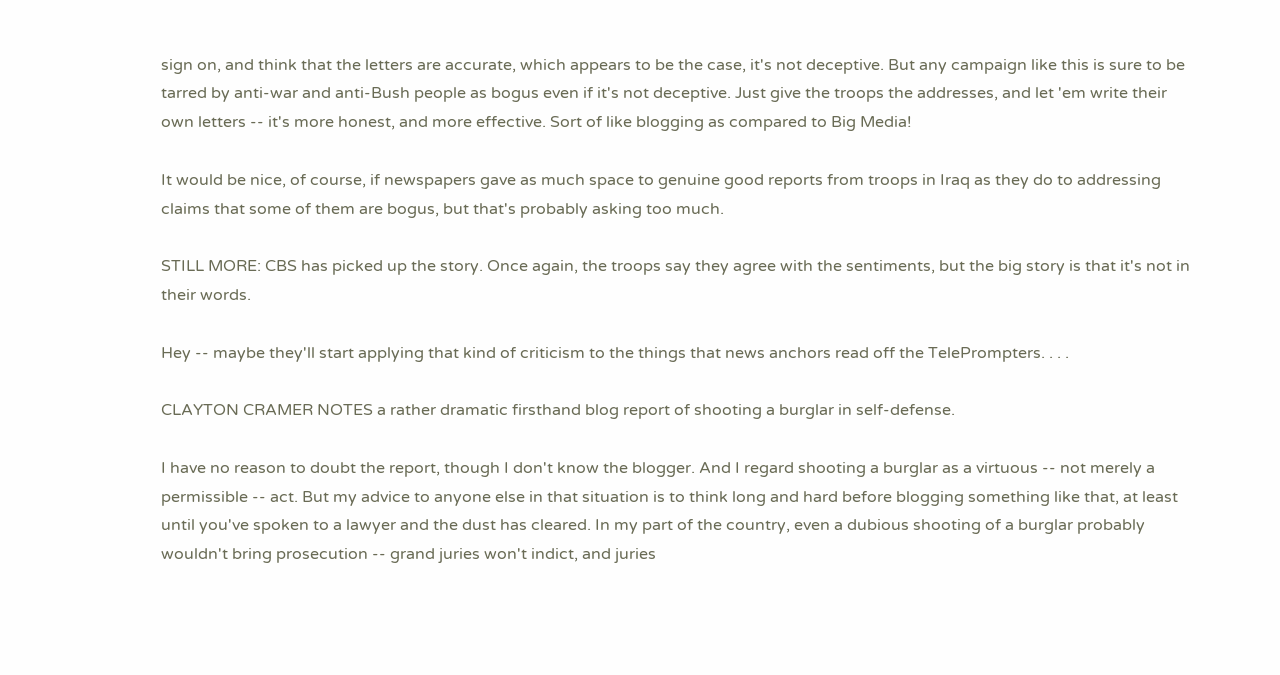sign on, and think that the letters are accurate, which appears to be the case, it's not deceptive. But any campaign like this is sure to be tarred by anti-war and anti-Bush people as bogus even if it's not deceptive. Just give the troops the addresses, and let 'em write their own letters -- it's more honest, and more effective. Sort of like blogging as compared to Big Media!

It would be nice, of course, if newspapers gave as much space to genuine good reports from troops in Iraq as they do to addressing claims that some of them are bogus, but that's probably asking too much.

STILL MORE: CBS has picked up the story. Once again, the troops say they agree with the sentiments, but the big story is that it's not in their words.

Hey -- maybe they'll start applying that kind of criticism to the things that news anchors read off the TelePrompters. . . .

CLAYTON CRAMER NOTES a rather dramatic firsthand blog report of shooting a burglar in self-defense.

I have no reason to doubt the report, though I don't know the blogger. And I regard shooting a burglar as a virtuous -- not merely a permissible -- act. But my advice to anyone else in that situation is to think long and hard before blogging something like that, at least until you've spoken to a lawyer and the dust has cleared. In my part of the country, even a dubious shooting of a burglar probably wouldn't bring prosecution -- grand juries won't indict, and juries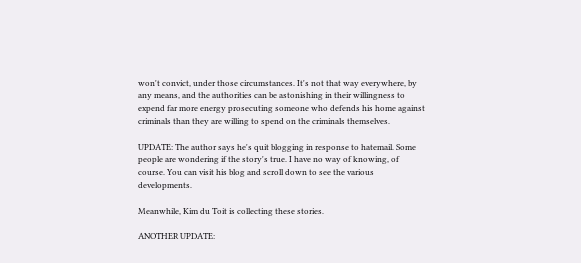won't convict, under those circumstances. It's not that way everywhere, by any means, and the authorities can be astonishing in their willingness to expend far more energy prosecuting someone who defends his home against criminals than they are willing to spend on the criminals themselves.

UPDATE: The author says he's quit blogging in response to hatemail. Some people are wondering if the story's true. I have no way of knowing, of course. You can visit his blog and scroll down to see the various developments.

Meanwhile, Kim du Toit is collecting these stories.

ANOTHER UPDATE: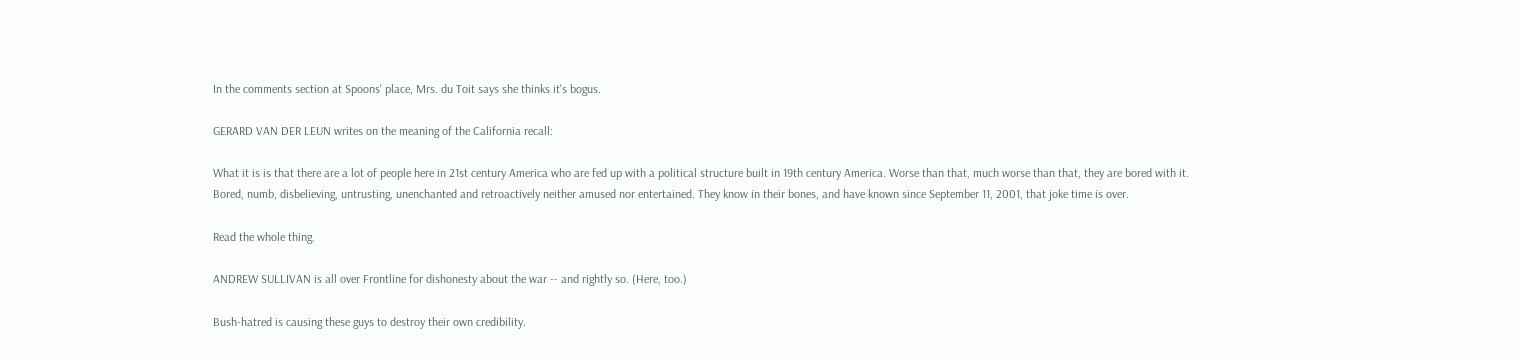In the comments section at Spoons' place, Mrs. du Toit says she thinks it's bogus.

GERARD VAN DER LEUN writes on the meaning of the California recall:

What it is is that there are a lot of people here in 21st century America who are fed up with a political structure built in 19th century America. Worse than that, much worse than that, they are bored with it. Bored, numb, disbelieving, untrusting, unenchanted and retroactively neither amused nor entertained. They know in their bones, and have known since September 11, 2001, that joke time is over.

Read the whole thing.

ANDREW SULLIVAN is all over Frontline for dishonesty about the war -- and rightly so. (Here, too.)

Bush-hatred is causing these guys to destroy their own credibility.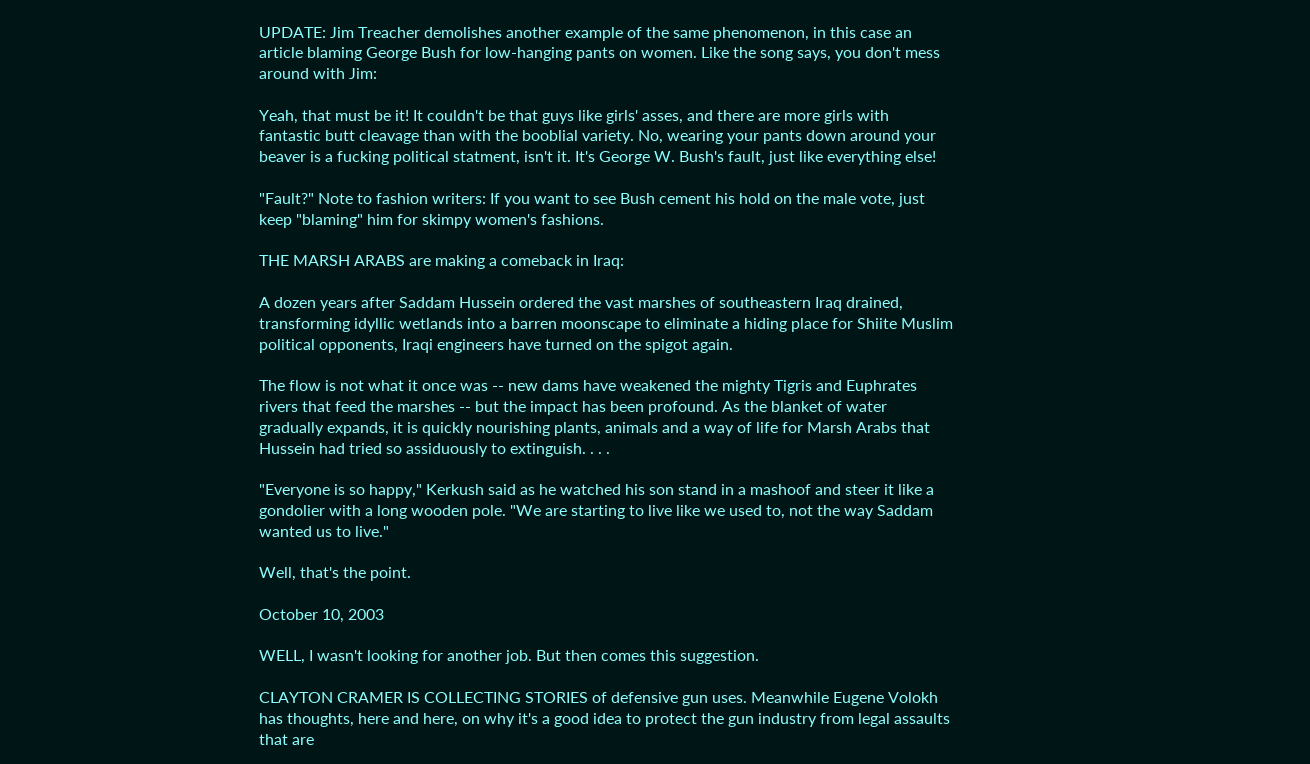UPDATE: Jim Treacher demolishes another example of the same phenomenon, in this case an article blaming George Bush for low-hanging pants on women. Like the song says, you don't mess around with Jim:

Yeah, that must be it! It couldn't be that guys like girls' asses, and there are more girls with fantastic butt cleavage than with the booblial variety. No, wearing your pants down around your beaver is a fucking political statment, isn't it. It's George W. Bush's fault, just like everything else!

"Fault?" Note to fashion writers: If you want to see Bush cement his hold on the male vote, just keep "blaming" him for skimpy women's fashions.

THE MARSH ARABS are making a comeback in Iraq:

A dozen years after Saddam Hussein ordered the vast marshes of southeastern Iraq drained, transforming idyllic wetlands into a barren moonscape to eliminate a hiding place for Shiite Muslim political opponents, Iraqi engineers have turned on the spigot again.

The flow is not what it once was -- new dams have weakened the mighty Tigris and Euphrates rivers that feed the marshes -- but the impact has been profound. As the blanket of water gradually expands, it is quickly nourishing plants, animals and a way of life for Marsh Arabs that Hussein had tried so assiduously to extinguish. . . .

"Everyone is so happy," Kerkush said as he watched his son stand in a mashoof and steer it like a gondolier with a long wooden pole. "We are starting to live like we used to, not the way Saddam wanted us to live."

Well, that's the point.

October 10, 2003

WELL, I wasn't looking for another job. But then comes this suggestion.

CLAYTON CRAMER IS COLLECTING STORIES of defensive gun uses. Meanwhile Eugene Volokh has thoughts, here and here, on why it's a good idea to protect the gun industry from legal assaults that are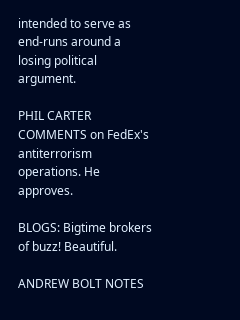intended to serve as end-runs around a losing political argument.

PHIL CARTER COMMENTS on FedEx's antiterrorism operations. He approves.

BLOGS: Bigtime brokers of buzz! Beautiful.

ANDREW BOLT NOTES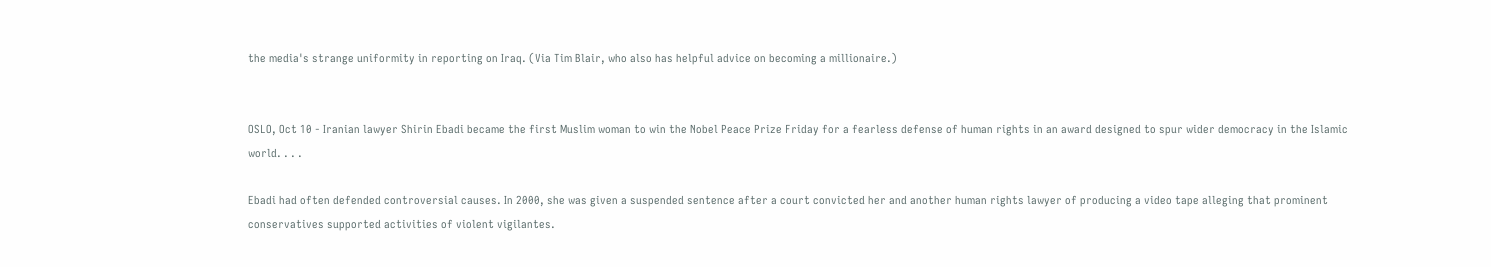the media's strange uniformity in reporting on Iraq. (Via Tim Blair, who also has helpful advice on becoming a millionaire.)


OSLO, Oct 10 - Iranian lawyer Shirin Ebadi became the first Muslim woman to win the Nobel Peace Prize Friday for a fearless defense of human rights in an award designed to spur wider democracy in the Islamic world. . . .

Ebadi had often defended controversial causes. In 2000, she was given a suspended sentence after a court convicted her and another human rights lawyer of producing a video tape alleging that prominent conservatives supported activities of violent vigilantes.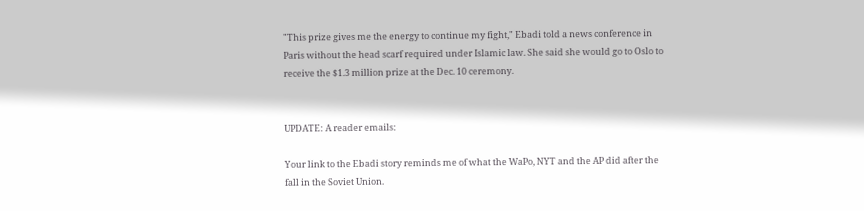"This prize gives me the energy to continue my fight," Ebadi told a news conference in Paris without the head scarf required under Islamic law. She said she would go to Oslo to receive the $1.3 million prize at the Dec. 10 ceremony.


UPDATE: A reader emails:

Your link to the Ebadi story reminds me of what the WaPo, NYT and the AP did after the fall in the Soviet Union.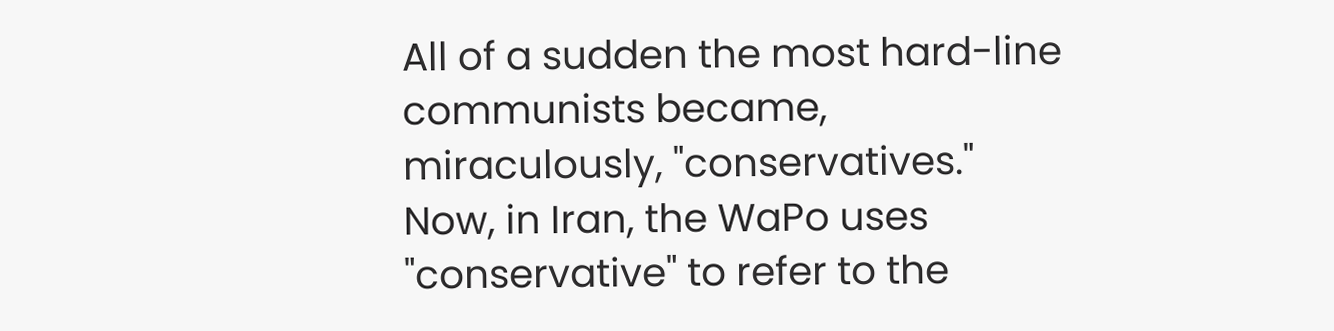All of a sudden the most hard-line communists became, miraculously, "conservatives." Now, in Iran, the WaPo uses "conservative" to refer to the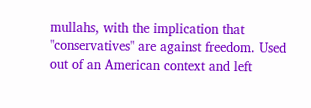mullahs, with the implication that "conservatives" are against freedom. Used out of an American context and left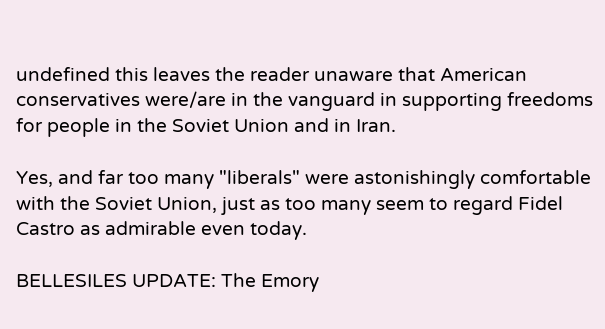undefined this leaves the reader unaware that American conservatives were/are in the vanguard in supporting freedoms for people in the Soviet Union and in Iran.

Yes, and far too many "liberals" were astonishingly comfortable with the Soviet Union, just as too many seem to regard Fidel Castro as admirable even today.

BELLESILES UPDATE: The Emory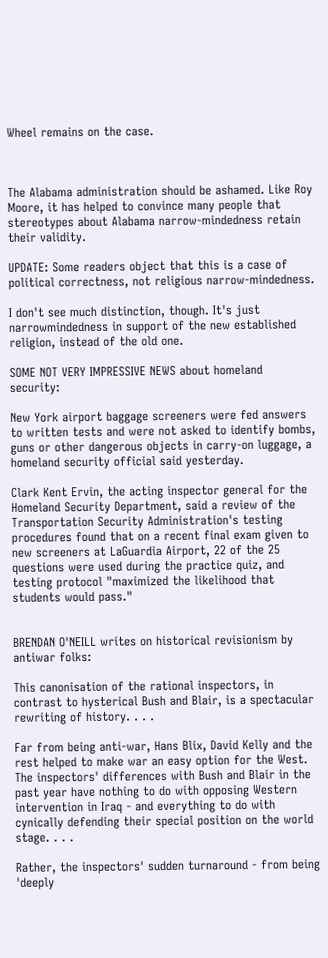Wheel remains on the case.



The Alabama administration should be ashamed. Like Roy Moore, it has helped to convince many people that stereotypes about Alabama narrow-mindedness retain their validity.

UPDATE: Some readers object that this is a case of political correctness, not religious narrow-mindedness.

I don't see much distinction, though. It's just narrowmindedness in support of the new established religion, instead of the old one.

SOME NOT VERY IMPRESSIVE NEWS about homeland security:

New York airport baggage screeners were fed answers to written tests and were not asked to identify bombs, guns or other dangerous objects in carry-on luggage, a homeland security official said yesterday.

Clark Kent Ervin, the acting inspector general for the Homeland Security Department, said a review of the Transportation Security Administration's testing procedures found that on a recent final exam given to new screeners at LaGuardia Airport, 22 of the 25 questions were used during the practice quiz, and testing protocol "maximized the likelihood that students would pass."


BRENDAN O'NEILL writes on historical revisionism by antiwar folks:

This canonisation of the rational inspectors, in contrast to hysterical Bush and Blair, is a spectacular rewriting of history. . . .

Far from being anti-war, Hans Blix, David Kelly and the rest helped to make war an easy option for the West. The inspectors' differences with Bush and Blair in the past year have nothing to do with opposing Western intervention in Iraq - and everything to do with cynically defending their special position on the world stage. . . .

Rather, the inspectors' sudden turnaround - from being 'deeply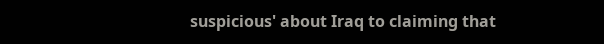suspicious' about Iraq to claiming that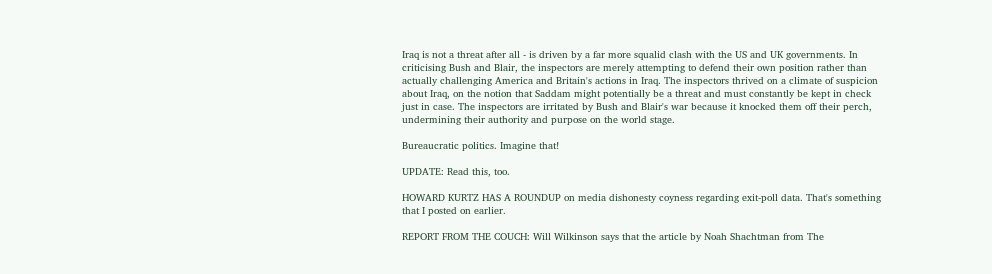Iraq is not a threat after all - is driven by a far more squalid clash with the US and UK governments. In criticising Bush and Blair, the inspectors are merely attempting to defend their own position rather than actually challenging America and Britain's actions in Iraq. The inspectors thrived on a climate of suspicion about Iraq, on the notion that Saddam might potentially be a threat and must constantly be kept in check just in case. The inspectors are irritated by Bush and Blair's war because it knocked them off their perch, undermining their authority and purpose on the world stage.

Bureaucratic politics. Imagine that!

UPDATE: Read this, too.

HOWARD KURTZ HAS A ROUNDUP on media dishonesty coyness regarding exit-poll data. That's something that I posted on earlier.

REPORT FROM THE COUCH: Will Wilkinson says that the article by Noah Shachtman from The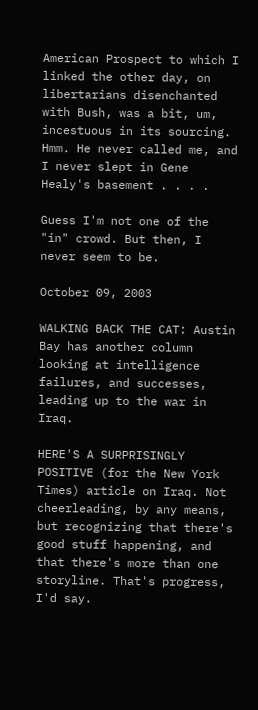American Prospect to which I linked the other day, on libertarians disenchanted with Bush, was a bit, um, incestuous in its sourcing. Hmm. He never called me, and I never slept in Gene Healy's basement . . . .

Guess I'm not one of the "in" crowd. But then, I never seem to be.

October 09, 2003

WALKING BACK THE CAT: Austin Bay has another column looking at intelligence failures, and successes, leading up to the war in Iraq.

HERE'S A SURPRISINGLY POSITIVE (for the New York Times) article on Iraq. Not cheerleading, by any means, but recognizing that there's good stuff happening, and that there's more than one storyline. That's progress, I'd say.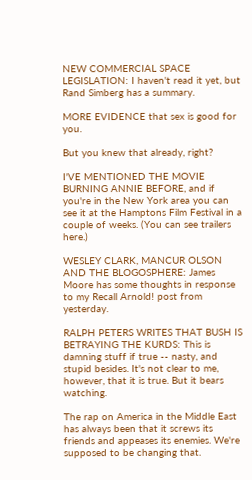NEW COMMERCIAL SPACE LEGISLATION: I haven't read it yet, but Rand Simberg has a summary.

MORE EVIDENCE that sex is good for you.

But you knew that already, right?

I'VE MENTIONED THE MOVIE BURNING ANNIE BEFORE, and if you're in the New York area you can see it at the Hamptons Film Festival in a couple of weeks. (You can see trailers here.)

WESLEY CLARK, MANCUR OLSON AND THE BLOGOSPHERE: James Moore has some thoughts in response to my Recall Arnold! post from yesterday.

RALPH PETERS WRITES THAT BUSH IS BETRAYING THE KURDS: This is damning stuff if true -- nasty, and stupid besides. It's not clear to me, however, that it is true. But it bears watching.

The rap on America in the Middle East has always been that it screws its friends and appeases its enemies. We're supposed to be changing that.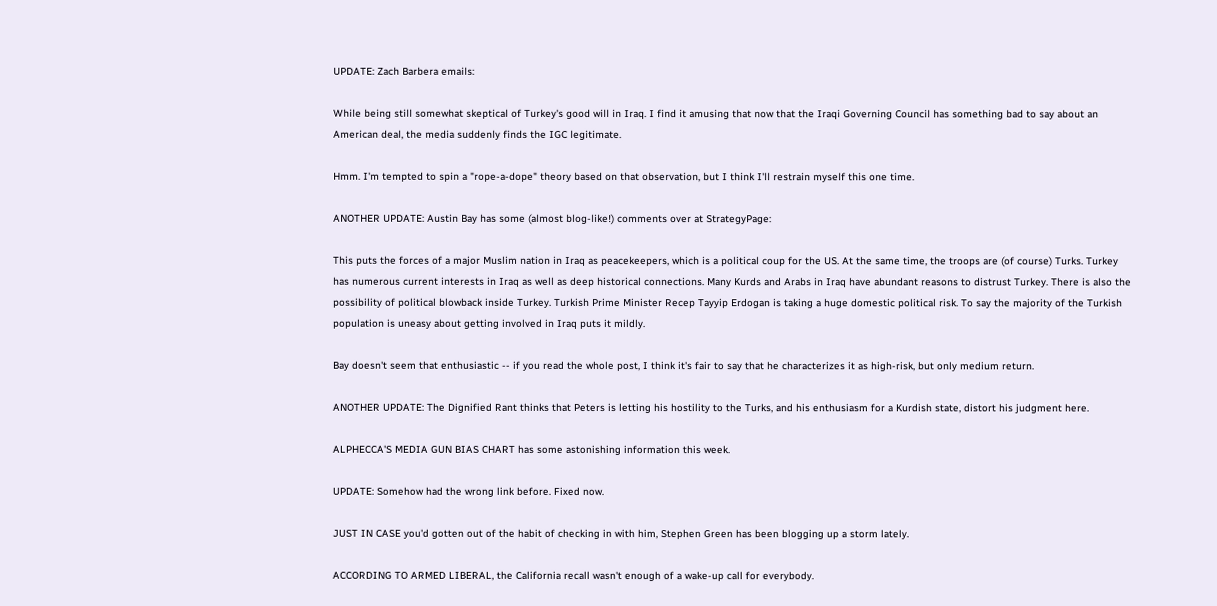UPDATE: Zach Barbera emails:

While being still somewhat skeptical of Turkey's good will in Iraq. I find it amusing that now that the Iraqi Governing Council has something bad to say about an American deal, the media suddenly finds the IGC legitimate.

Hmm. I'm tempted to spin a "rope-a-dope" theory based on that observation, but I think I'll restrain myself this one time.

ANOTHER UPDATE: Austin Bay has some (almost blog-like!) comments over at StrategyPage:

This puts the forces of a major Muslim nation in Iraq as peacekeepers, which is a political coup for the US. At the same time, the troops are (of course) Turks. Turkey has numerous current interests in Iraq as well as deep historical connections. Many Kurds and Arabs in Iraq have abundant reasons to distrust Turkey. There is also the possibility of political blowback inside Turkey. Turkish Prime Minister Recep Tayyip Erdogan is taking a huge domestic political risk. To say the majority of the Turkish population is uneasy about getting involved in Iraq puts it mildly.

Bay doesn't seem that enthusiastic -- if you read the whole post, I think it's fair to say that he characterizes it as high-risk, but only medium return.

ANOTHER UPDATE: The Dignified Rant thinks that Peters is letting his hostility to the Turks, and his enthusiasm for a Kurdish state, distort his judgment here.

ALPHECCA'S MEDIA GUN BIAS CHART has some astonishing information this week.

UPDATE: Somehow had the wrong link before. Fixed now.

JUST IN CASE you'd gotten out of the habit of checking in with him, Stephen Green has been blogging up a storm lately.

ACCORDING TO ARMED LIBERAL, the California recall wasn't enough of a wake-up call for everybody.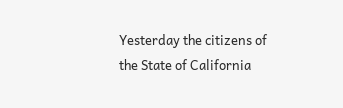Yesterday the citizens of the State of California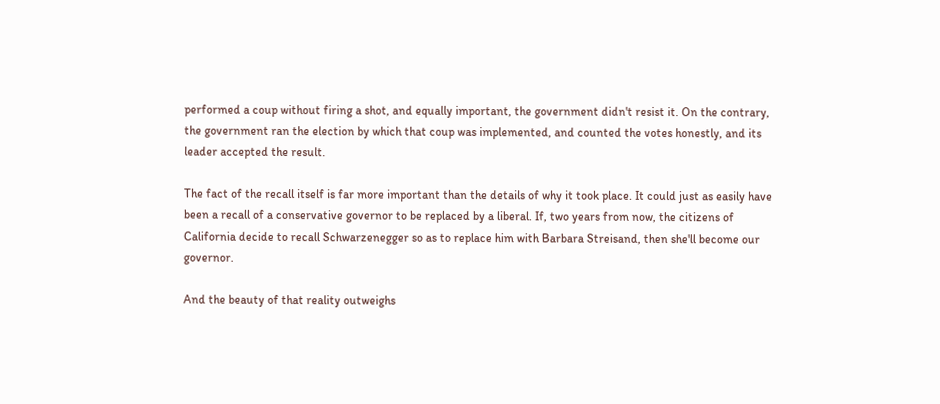performed a coup without firing a shot, and equally important, the government didn't resist it. On the contrary, the government ran the election by which that coup was implemented, and counted the votes honestly, and its leader accepted the result.

The fact of the recall itself is far more important than the details of why it took place. It could just as easily have been a recall of a conservative governor to be replaced by a liberal. If, two years from now, the citizens of California decide to recall Schwarzenegger so as to replace him with Barbara Streisand, then she'll become our governor.

And the beauty of that reality outweighs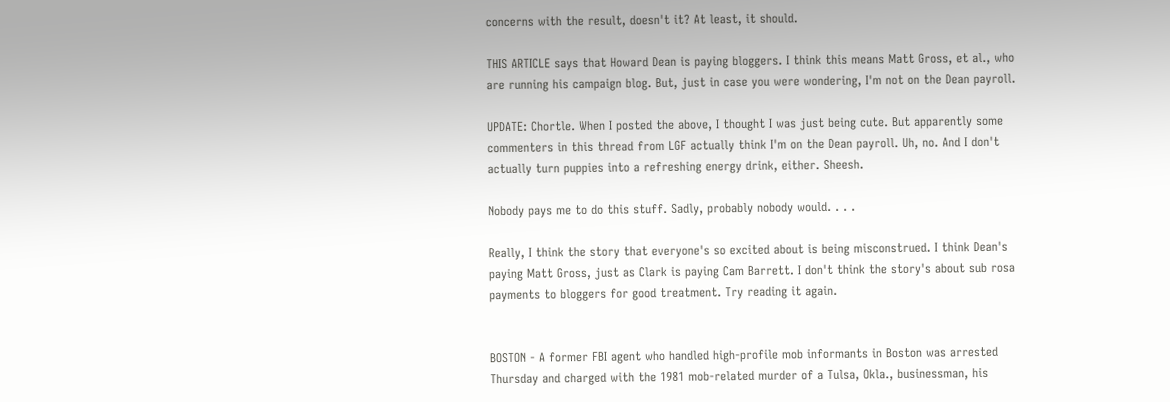concerns with the result, doesn't it? At least, it should.

THIS ARTICLE says that Howard Dean is paying bloggers. I think this means Matt Gross, et al., who are running his campaign blog. But, just in case you were wondering, I'm not on the Dean payroll.

UPDATE: Chortle. When I posted the above, I thought I was just being cute. But apparently some commenters in this thread from LGF actually think I'm on the Dean payroll. Uh, no. And I don't actually turn puppies into a refreshing energy drink, either. Sheesh.

Nobody pays me to do this stuff. Sadly, probably nobody would. . . .

Really, I think the story that everyone's so excited about is being misconstrued. I think Dean's paying Matt Gross, just as Clark is paying Cam Barrett. I don't think the story's about sub rosa payments to bloggers for good treatment. Try reading it again.


BOSTON - A former FBI agent who handled high-profile mob informants in Boston was arrested Thursday and charged with the 1981 mob-related murder of a Tulsa, Okla., businessman, his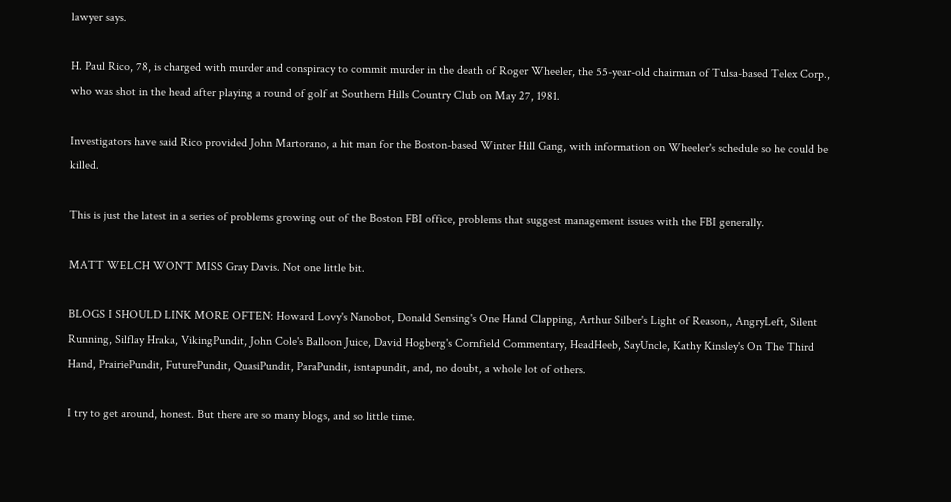lawyer says.

H. Paul Rico, 78, is charged with murder and conspiracy to commit murder in the death of Roger Wheeler, the 55-year-old chairman of Tulsa-based Telex Corp., who was shot in the head after playing a round of golf at Southern Hills Country Club on May 27, 1981.

Investigators have said Rico provided John Martorano, a hit man for the Boston-based Winter Hill Gang, with information on Wheeler's schedule so he could be killed.

This is just the latest in a series of problems growing out of the Boston FBI office, problems that suggest management issues with the FBI generally.

MATT WELCH WON'T MISS Gray Davis. Not one little bit.

BLOGS I SHOULD LINK MORE OFTEN: Howard Lovy's Nanobot, Donald Sensing's One Hand Clapping, Arthur Silber's Light of Reason,, AngryLeft, Silent Running, Silflay Hraka, VikingPundit, John Cole's Balloon Juice, David Hogberg's Cornfield Commentary, HeadHeeb, SayUncle, Kathy Kinsley's On The Third Hand, PrairiePundit, FuturePundit, QuasiPundit, ParaPundit, isntapundit, and, no doubt, a whole lot of others.

I try to get around, honest. But there are so many blogs, and so little time.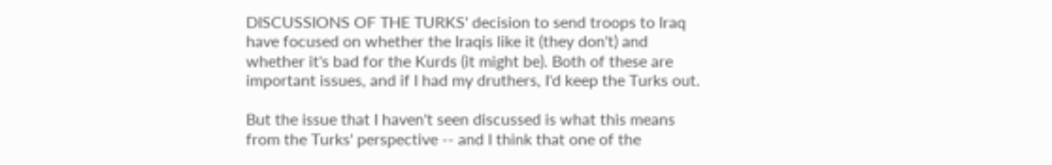DISCUSSIONS OF THE TURKS' decision to send troops to Iraq have focused on whether the Iraqis like it (they don't) and whether it's bad for the Kurds (it might be). Both of these are important issues, and if I had my druthers, I'd keep the Turks out.

But the issue that I haven't seen discussed is what this means from the Turks' perspective -- and I think that one of the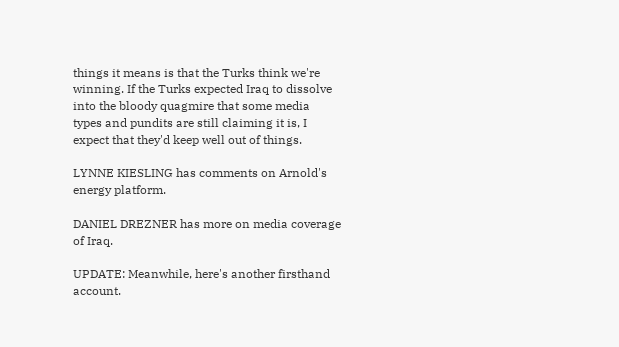things it means is that the Turks think we're winning. If the Turks expected Iraq to dissolve into the bloody quagmire that some media types and pundits are still claiming it is, I expect that they'd keep well out of things.

LYNNE KIESLING has comments on Arnold's energy platform.

DANIEL DREZNER has more on media coverage of Iraq.

UPDATE: Meanwhile, here's another firsthand account.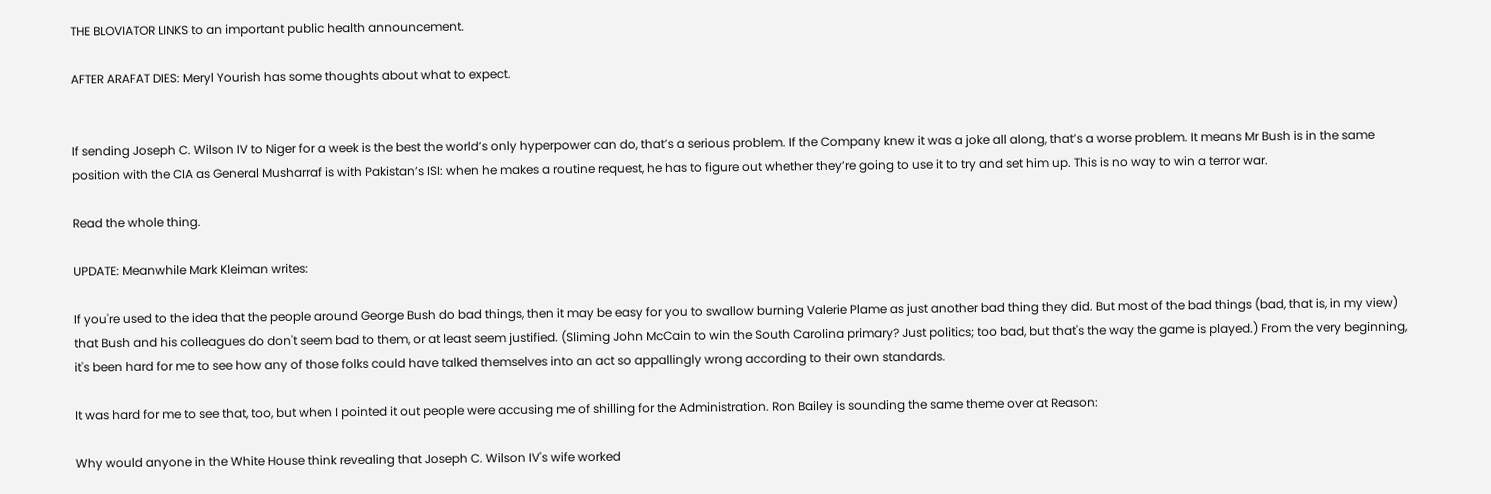THE BLOVIATOR LINKS to an important public health announcement.

AFTER ARAFAT DIES: Meryl Yourish has some thoughts about what to expect.


If sending Joseph C. Wilson IV to Niger for a week is the best the world’s only hyperpower can do, that’s a serious problem. If the Company knew it was a joke all along, that’s a worse problem. It means Mr Bush is in the same position with the CIA as General Musharraf is with Pakistan’s ISI: when he makes a routine request, he has to figure out whether they’re going to use it to try and set him up. This is no way to win a terror war.

Read the whole thing.

UPDATE: Meanwhile Mark Kleiman writes:

If you're used to the idea that the people around George Bush do bad things, then it may be easy for you to swallow burning Valerie Plame as just another bad thing they did. But most of the bad things (bad, that is, in my view) that Bush and his colleagues do don't seem bad to them, or at least seem justified. (Sliming John McCain to win the South Carolina primary? Just politics; too bad, but that's the way the game is played.) From the very beginning, it's been hard for me to see how any of those folks could have talked themselves into an act so appallingly wrong according to their own standards.

It was hard for me to see that, too, but when I pointed it out people were accusing me of shilling for the Administration. Ron Bailey is sounding the same theme over at Reason:

Why would anyone in the White House think revealing that Joseph C. Wilson IV's wife worked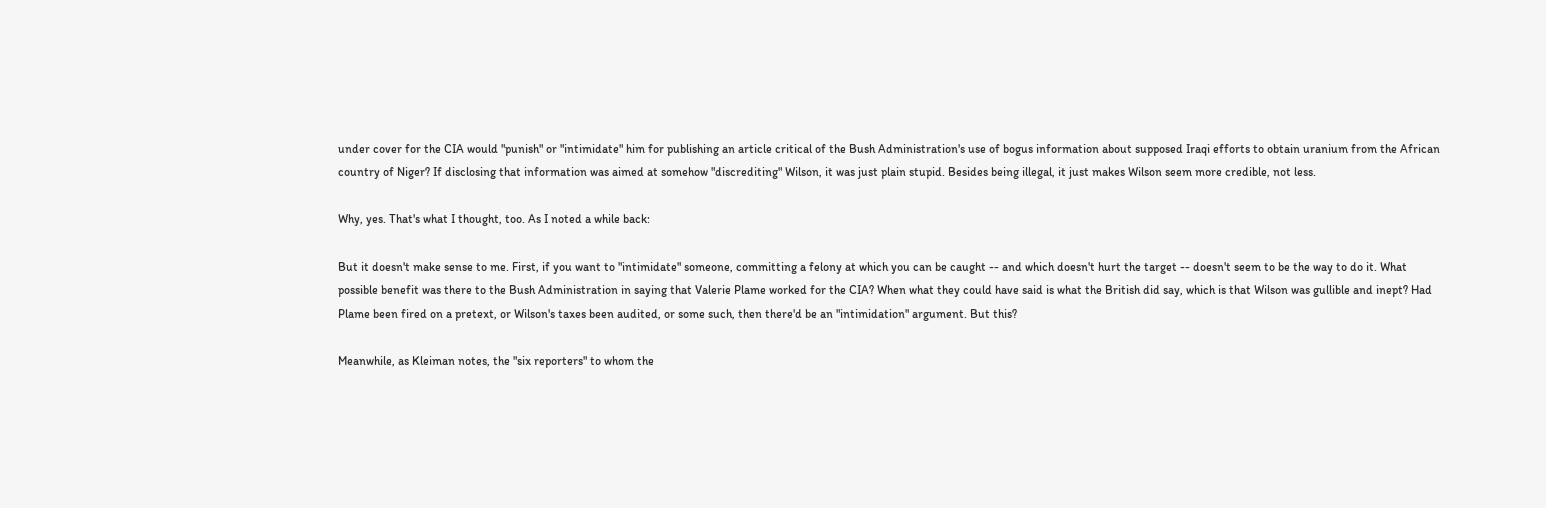under cover for the CIA would "punish" or "intimidate" him for publishing an article critical of the Bush Administration's use of bogus information about supposed Iraqi efforts to obtain uranium from the African country of Niger? If disclosing that information was aimed at somehow "discrediting" Wilson, it was just plain stupid. Besides being illegal, it just makes Wilson seem more credible, not less.

Why, yes. That's what I thought, too. As I noted a while back:

But it doesn't make sense to me. First, if you want to "intimidate" someone, committing a felony at which you can be caught -- and which doesn't hurt the target -- doesn't seem to be the way to do it. What possible benefit was there to the Bush Administration in saying that Valerie Plame worked for the CIA? When what they could have said is what the British did say, which is that Wilson was gullible and inept? Had Plame been fired on a pretext, or Wilson's taxes been audited, or some such, then there'd be an "intimidation" argument. But this?

Meanwhile, as Kleiman notes, the "six reporters" to whom the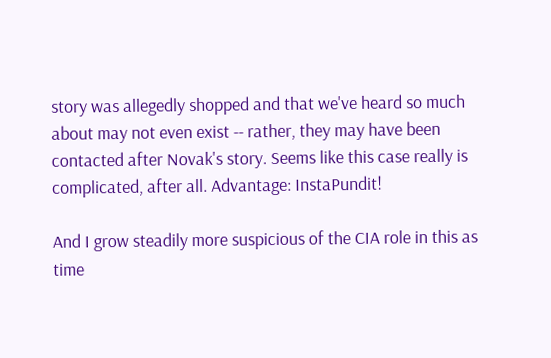story was allegedly shopped and that we've heard so much about may not even exist -- rather, they may have been contacted after Novak's story. Seems like this case really is complicated, after all. Advantage: InstaPundit!

And I grow steadily more suspicious of the CIA role in this as time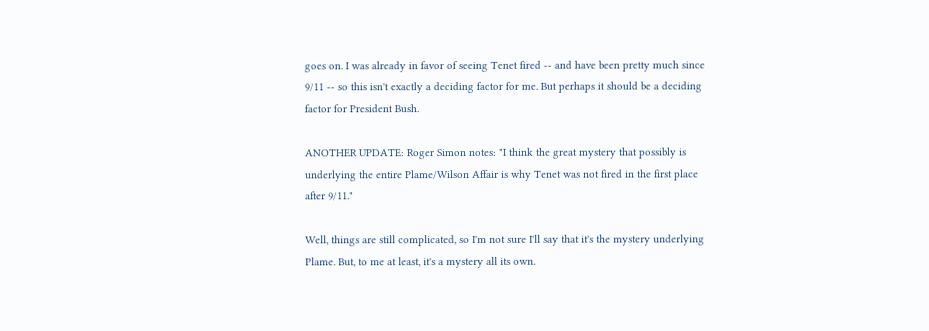goes on. I was already in favor of seeing Tenet fired -- and have been pretty much since 9/11 -- so this isn't exactly a deciding factor for me. But perhaps it should be a deciding factor for President Bush.

ANOTHER UPDATE: Roger Simon notes: "I think the great mystery that possibly is underlying the entire Plame/Wilson Affair is why Tenet was not fired in the first place after 9/11."

Well, things are still complicated, so I'm not sure I'll say that it's the mystery underlying Plame. But, to me at least, it's a mystery all its own.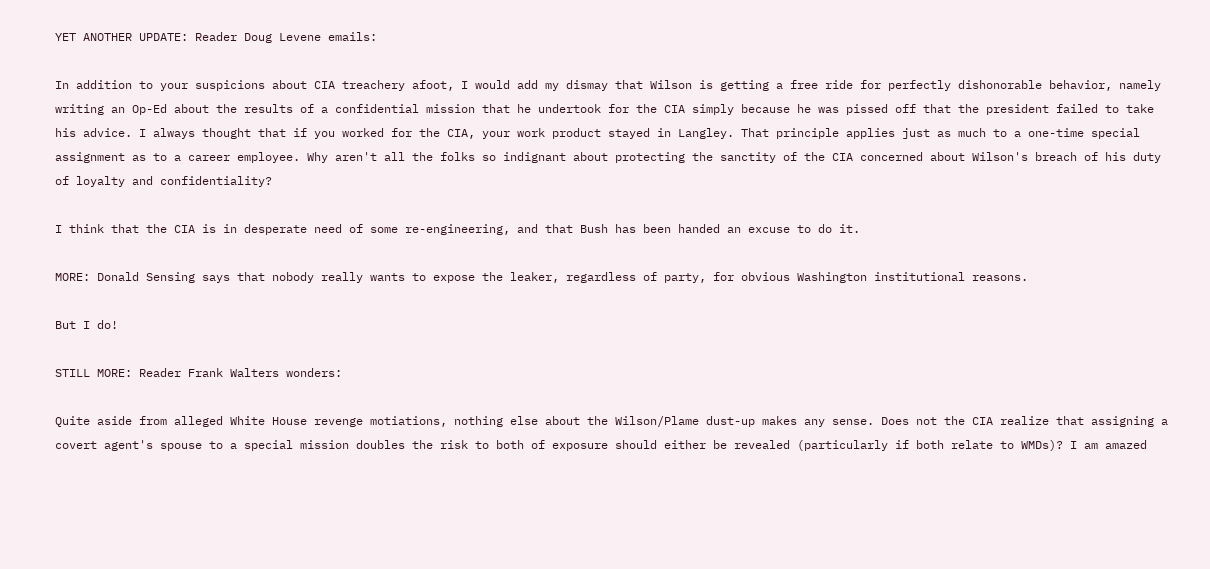YET ANOTHER UPDATE: Reader Doug Levene emails:

In addition to your suspicions about CIA treachery afoot, I would add my dismay that Wilson is getting a free ride for perfectly dishonorable behavior, namely writing an Op-Ed about the results of a confidential mission that he undertook for the CIA simply because he was pissed off that the president failed to take his advice. I always thought that if you worked for the CIA, your work product stayed in Langley. That principle applies just as much to a one-time special assignment as to a career employee. Why aren't all the folks so indignant about protecting the sanctity of the CIA concerned about Wilson's breach of his duty of loyalty and confidentiality?

I think that the CIA is in desperate need of some re-engineering, and that Bush has been handed an excuse to do it.

MORE: Donald Sensing says that nobody really wants to expose the leaker, regardless of party, for obvious Washington institutional reasons.

But I do!

STILL MORE: Reader Frank Walters wonders:

Quite aside from alleged White House revenge motiations, nothing else about the Wilson/Plame dust-up makes any sense. Does not the CIA realize that assigning a covert agent's spouse to a special mission doubles the risk to both of exposure should either be revealed (particularly if both relate to WMDs)? I am amazed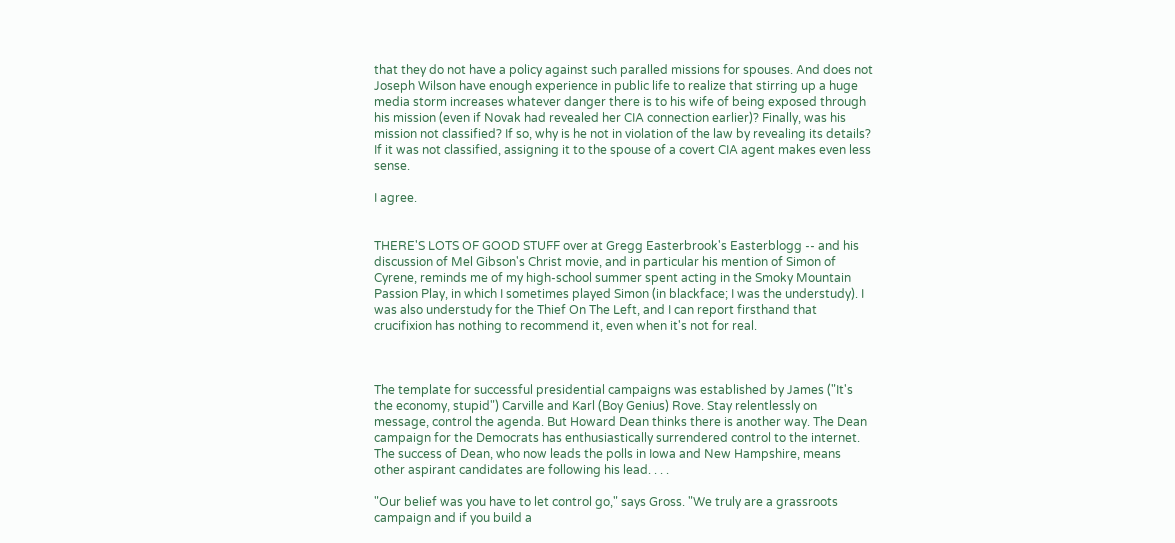that they do not have a policy against such paralled missions for spouses. And does not Joseph Wilson have enough experience in public life to realize that stirring up a huge media storm increases whatever danger there is to his wife of being exposed through his mission (even if Novak had revealed her CIA connection earlier)? Finally, was his mission not classified? If so, why is he not in violation of the law by revealing its details? If it was not classified, assigning it to the spouse of a covert CIA agent makes even less sense.

I agree.


THERE'S LOTS OF GOOD STUFF over at Gregg Easterbrook's Easterblogg -- and his discussion of Mel Gibson's Christ movie, and in particular his mention of Simon of Cyrene, reminds me of my high-school summer spent acting in the Smoky Mountain Passion Play, in which I sometimes played Simon (in blackface; I was the understudy). I was also understudy for the Thief On The Left, and I can report firsthand that crucifixion has nothing to recommend it, even when it's not for real.



The template for successful presidential campaigns was established by James ("It's the economy, stupid") Carville and Karl (Boy Genius) Rove. Stay relentlessly on message, control the agenda. But Howard Dean thinks there is another way. The Dean campaign for the Democrats has enthusiastically surrendered control to the internet. The success of Dean, who now leads the polls in Iowa and New Hampshire, means other aspirant candidates are following his lead. . . .

"Our belief was you have to let control go," says Gross. "We truly are a grassroots campaign and if you build a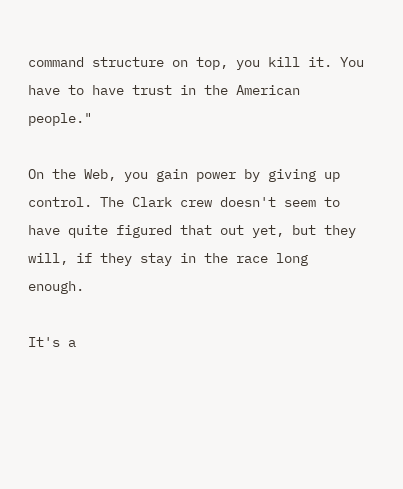command structure on top, you kill it. You have to have trust in the American people."

On the Web, you gain power by giving up control. The Clark crew doesn't seem to have quite figured that out yet, but they will, if they stay in the race long enough.

It's a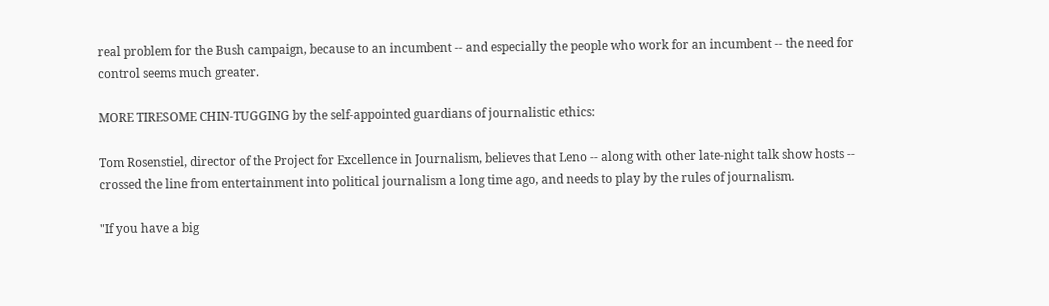real problem for the Bush campaign, because to an incumbent -- and especially the people who work for an incumbent -- the need for control seems much greater.

MORE TIRESOME CHIN-TUGGING by the self-appointed guardians of journalistic ethics:

Tom Rosenstiel, director of the Project for Excellence in Journalism, believes that Leno -- along with other late-night talk show hosts -- crossed the line from entertainment into political journalism a long time ago, and needs to play by the rules of journalism.

"If you have a big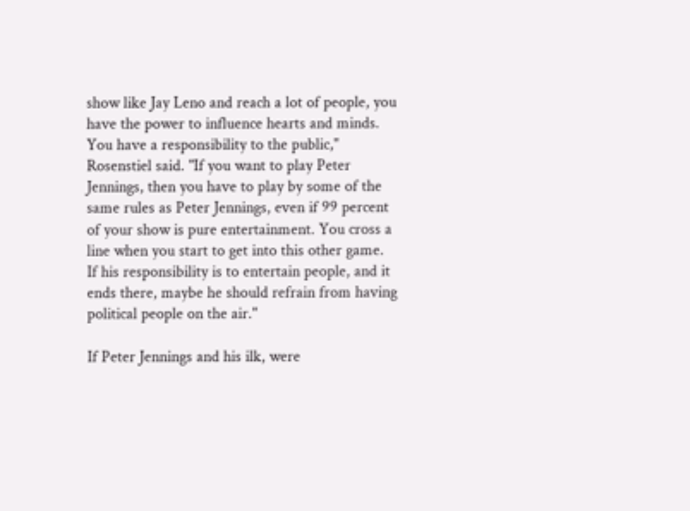show like Jay Leno and reach a lot of people, you have the power to influence hearts and minds. You have a responsibility to the public," Rosenstiel said. "If you want to play Peter Jennings, then you have to play by some of the same rules as Peter Jennings, even if 99 percent of your show is pure entertainment. You cross a line when you start to get into this other game. If his responsibility is to entertain people, and it ends there, maybe he should refrain from having political people on the air."

If Peter Jennings and his ilk, were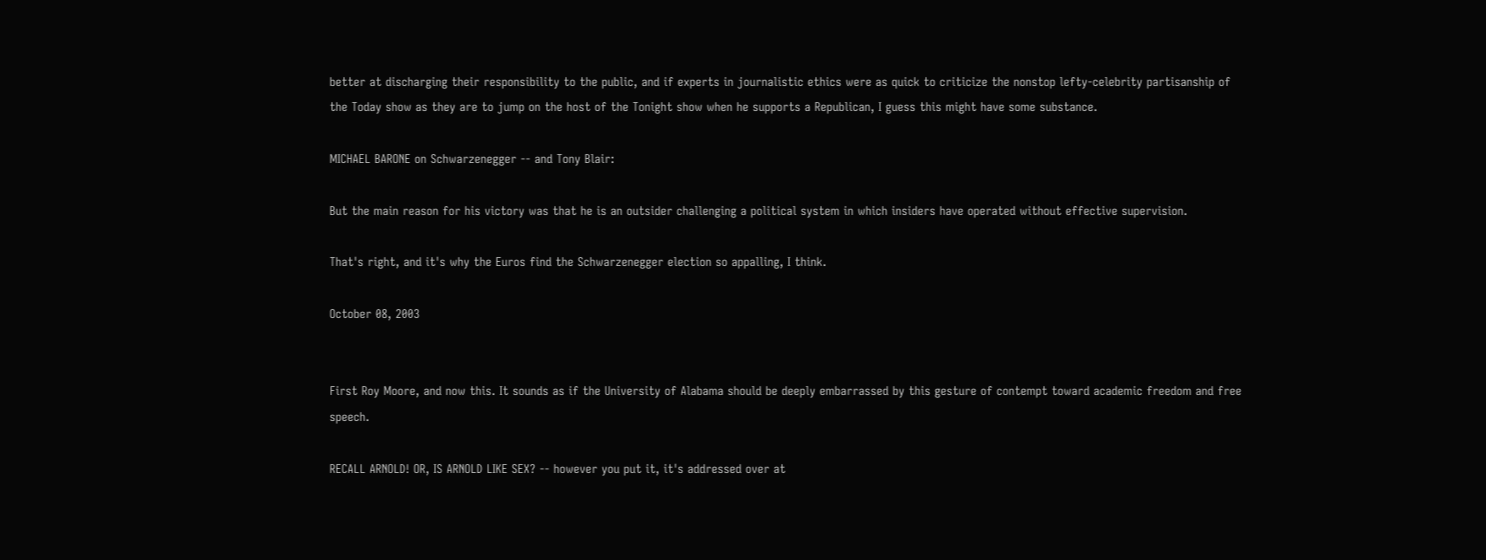better at discharging their responsibility to the public, and if experts in journalistic ethics were as quick to criticize the nonstop lefty-celebrity partisanship of the Today show as they are to jump on the host of the Tonight show when he supports a Republican, I guess this might have some substance.

MICHAEL BARONE on Schwarzenegger -- and Tony Blair:

But the main reason for his victory was that he is an outsider challenging a political system in which insiders have operated without effective supervision.

That's right, and it's why the Euros find the Schwarzenegger election so appalling, I think.

October 08, 2003


First Roy Moore, and now this. It sounds as if the University of Alabama should be deeply embarrassed by this gesture of contempt toward academic freedom and free speech.

RECALL ARNOLD! OR, IS ARNOLD LIKE SEX? -- however you put it, it's addressed over at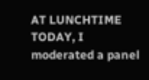AT LUNCHTIME TODAY, I moderated a panel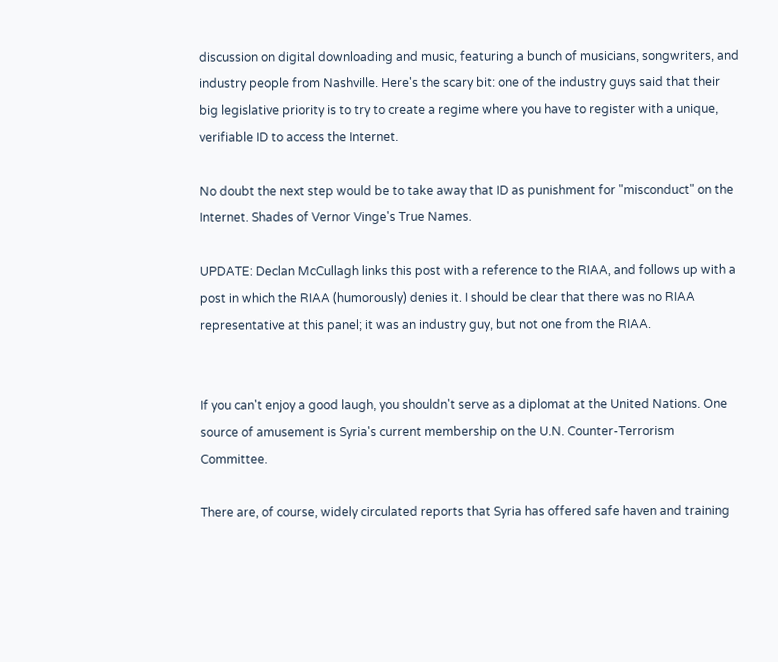discussion on digital downloading and music, featuring a bunch of musicians, songwriters, and industry people from Nashville. Here's the scary bit: one of the industry guys said that their big legislative priority is to try to create a regime where you have to register with a unique, verifiable ID to access the Internet.

No doubt the next step would be to take away that ID as punishment for "misconduct" on the Internet. Shades of Vernor Vinge's True Names.

UPDATE: Declan McCullagh links this post with a reference to the RIAA, and follows up with a post in which the RIAA (humorously) denies it. I should be clear that there was no RIAA representative at this panel; it was an industry guy, but not one from the RIAA.


If you can't enjoy a good laugh, you shouldn't serve as a diplomat at the United Nations. One source of amusement is Syria's current membership on the U.N. Counter-Terrorism Committee.

There are, of course, widely circulated reports that Syria has offered safe haven and training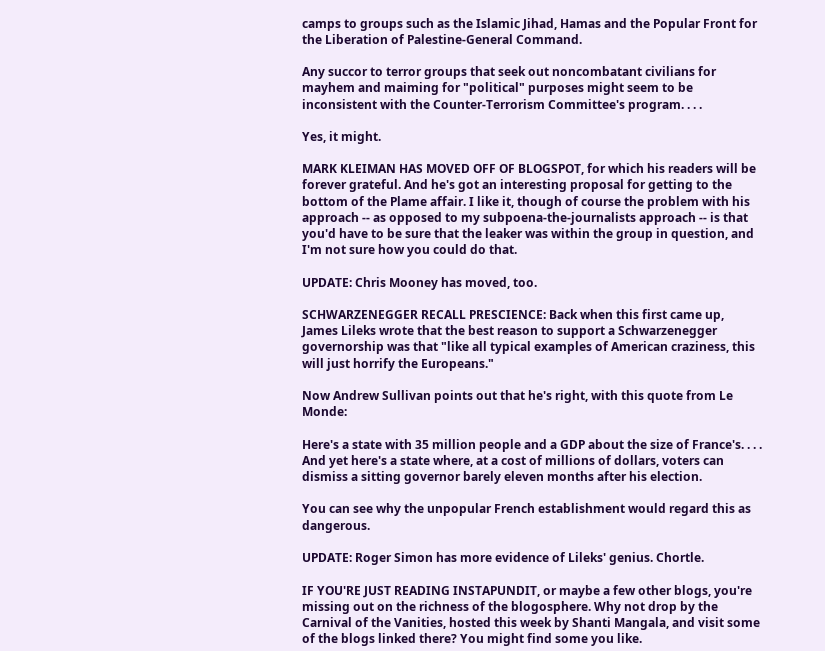camps to groups such as the Islamic Jihad, Hamas and the Popular Front for the Liberation of Palestine-General Command.

Any succor to terror groups that seek out noncombatant civilians for mayhem and maiming for "political" purposes might seem to be inconsistent with the Counter-Terrorism Committee's program. . . .

Yes, it might.

MARK KLEIMAN HAS MOVED OFF OF BLOGSPOT, for which his readers will be forever grateful. And he's got an interesting proposal for getting to the bottom of the Plame affair. I like it, though of course the problem with his approach -- as opposed to my subpoena-the-journalists approach -- is that you'd have to be sure that the leaker was within the group in question, and I'm not sure how you could do that.

UPDATE: Chris Mooney has moved, too.

SCHWARZENEGGER RECALL PRESCIENCE: Back when this first came up, James Lileks wrote that the best reason to support a Schwarzenegger governorship was that "like all typical examples of American craziness, this will just horrify the Europeans."

Now Andrew Sullivan points out that he's right, with this quote from Le Monde:

Here's a state with 35 million people and a GDP about the size of France's. . . . And yet here's a state where, at a cost of millions of dollars, voters can dismiss a sitting governor barely eleven months after his election.

You can see why the unpopular French establishment would regard this as dangerous.

UPDATE: Roger Simon has more evidence of Lileks' genius. Chortle.

IF YOU'RE JUST READING INSTAPUNDIT, or maybe a few other blogs, you're missing out on the richness of the blogosphere. Why not drop by the Carnival of the Vanities, hosted this week by Shanti Mangala, and visit some of the blogs linked there? You might find some you like.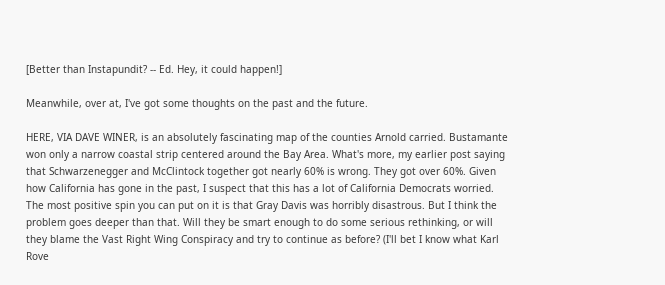[Better than Instapundit? -- Ed. Hey, it could happen!]

Meanwhile, over at, I've got some thoughts on the past and the future.

HERE, VIA DAVE WINER, is an absolutely fascinating map of the counties Arnold carried. Bustamante won only a narrow coastal strip centered around the Bay Area. What's more, my earlier post saying that Schwarzenegger and McClintock together got nearly 60% is wrong. They got over 60%. Given how California has gone in the past, I suspect that this has a lot of California Democrats worried. The most positive spin you can put on it is that Gray Davis was horribly disastrous. But I think the problem goes deeper than that. Will they be smart enough to do some serious rethinking, or will they blame the Vast Right Wing Conspiracy and try to continue as before? (I'll bet I know what Karl Rove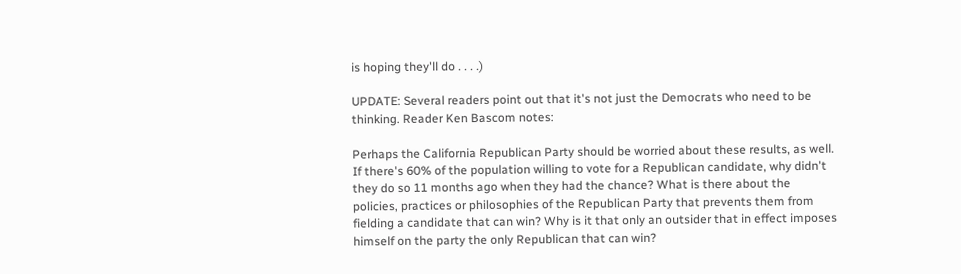is hoping they'll do . . . .)

UPDATE: Several readers point out that it's not just the Democrats who need to be thinking. Reader Ken Bascom notes:

Perhaps the California Republican Party should be worried about these results, as well. If there's 60% of the population willing to vote for a Republican candidate, why didn't they do so 11 months ago when they had the chance? What is there about the policies, practices or philosophies of the Republican Party that prevents them from fielding a candidate that can win? Why is it that only an outsider that in effect imposes himself on the party the only Republican that can win?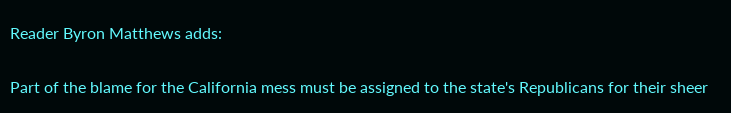Reader Byron Matthews adds:

Part of the blame for the California mess must be assigned to the state's Republicans for their sheer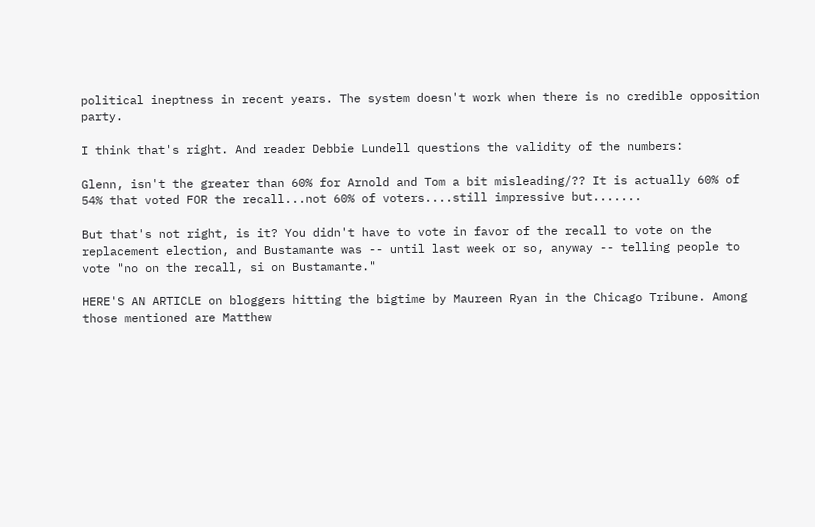political ineptness in recent years. The system doesn't work when there is no credible opposition party.

I think that's right. And reader Debbie Lundell questions the validity of the numbers:

Glenn, isn't the greater than 60% for Arnold and Tom a bit misleading/?? It is actually 60% of 54% that voted FOR the recall...not 60% of voters....still impressive but.......

But that's not right, is it? You didn't have to vote in favor of the recall to vote on the replacement election, and Bustamante was -- until last week or so, anyway -- telling people to vote "no on the recall, si on Bustamante."

HERE'S AN ARTICLE on bloggers hitting the bigtime by Maureen Ryan in the Chicago Tribune. Among those mentioned are Matthew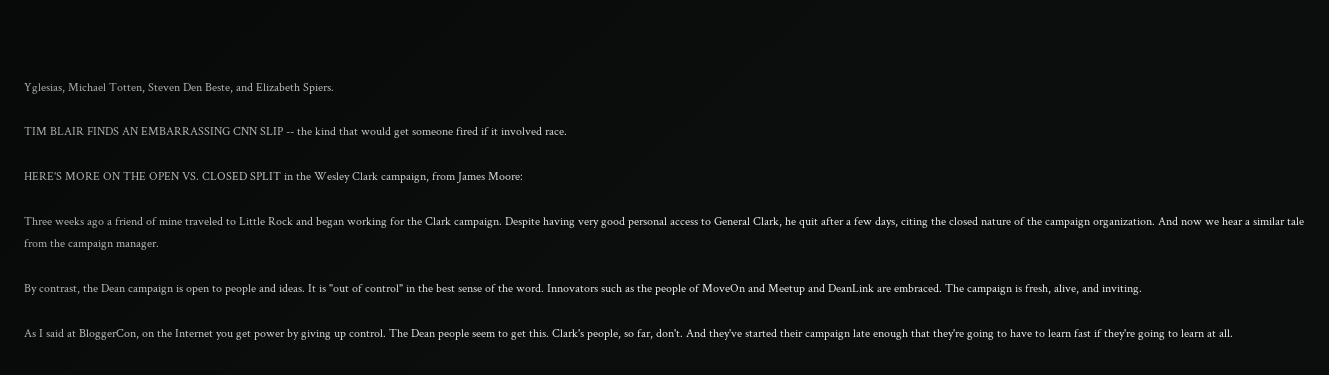Yglesias, Michael Totten, Steven Den Beste, and Elizabeth Spiers.

TIM BLAIR FINDS AN EMBARRASSING CNN SLIP -- the kind that would get someone fired if it involved race.

HERE'S MORE ON THE OPEN VS. CLOSED SPLIT in the Wesley Clark campaign, from James Moore:

Three weeks ago a friend of mine traveled to Little Rock and began working for the Clark campaign. Despite having very good personal access to General Clark, he quit after a few days, citing the closed nature of the campaign organization. And now we hear a similar tale from the campaign manager.

By contrast, the Dean campaign is open to people and ideas. It is "out of control" in the best sense of the word. Innovators such as the people of MoveOn and Meetup and DeanLink are embraced. The campaign is fresh, alive, and inviting.

As I said at BloggerCon, on the Internet you get power by giving up control. The Dean people seem to get this. Clark's people, so far, don't. And they've started their campaign late enough that they're going to have to learn fast if they're going to learn at all.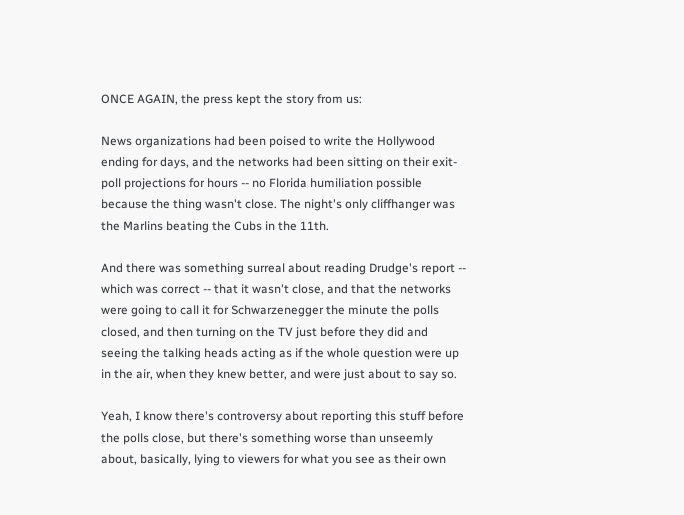ONCE AGAIN, the press kept the story from us:

News organizations had been poised to write the Hollywood ending for days, and the networks had been sitting on their exit-poll projections for hours -- no Florida humiliation possible because the thing wasn't close. The night's only cliffhanger was the Marlins beating the Cubs in the 11th.

And there was something surreal about reading Drudge's report -- which was correct -- that it wasn't close, and that the networks were going to call it for Schwarzenegger the minute the polls closed, and then turning on the TV just before they did and seeing the talking heads acting as if the whole question were up in the air, when they knew better, and were just about to say so.

Yeah, I know there's controversy about reporting this stuff before the polls close, but there's something worse than unseemly about, basically, lying to viewers for what you see as their own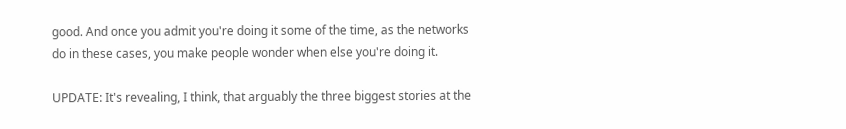good. And once you admit you're doing it some of the time, as the networks do in these cases, you make people wonder when else you're doing it.

UPDATE: It's revealing, I think, that arguably the three biggest stories at the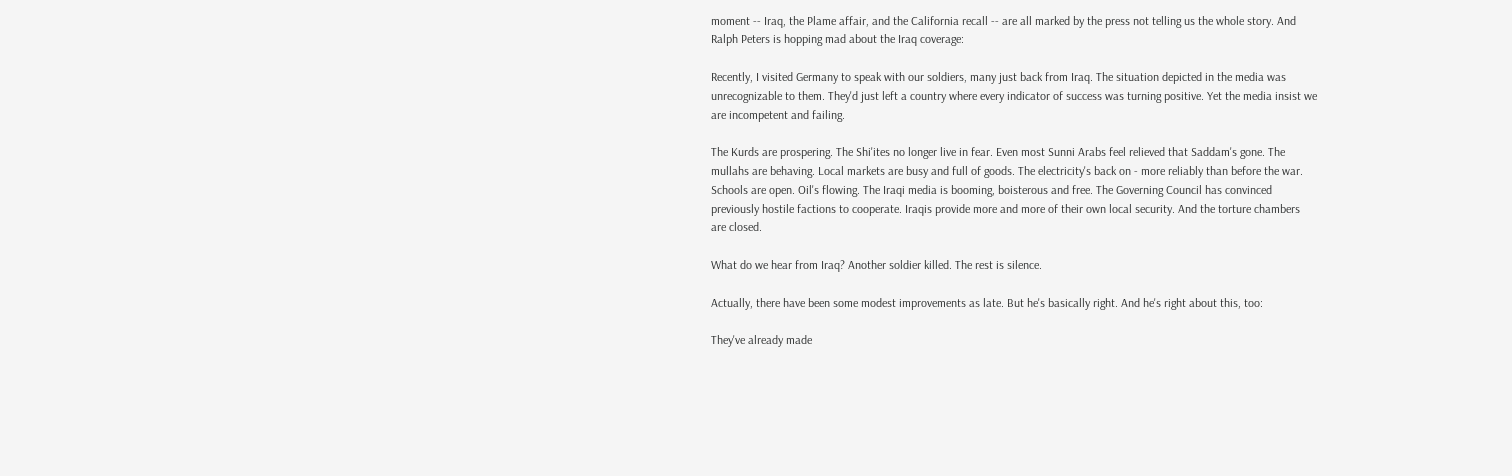moment -- Iraq, the Plame affair, and the California recall -- are all marked by the press not telling us the whole story. And Ralph Peters is hopping mad about the Iraq coverage:

Recently, I visited Germany to speak with our soldiers, many just back from Iraq. The situation depicted in the media was unrecognizable to them. They'd just left a country where every indicator of success was turning positive. Yet the media insist we are incompetent and failing.

The Kurds are prospering. The Shi'ites no longer live in fear. Even most Sunni Arabs feel relieved that Saddam's gone. The mullahs are behaving. Local markets are busy and full of goods. The electricity's back on - more reliably than before the war. Schools are open. Oil's flowing. The Iraqi media is booming, boisterous and free. The Governing Council has convinced previously hostile factions to cooperate. Iraqis provide more and more of their own local security. And the torture chambers are closed.

What do we hear from Iraq? Another soldier killed. The rest is silence.

Actually, there have been some modest improvements as late. But he's basically right. And he's right about this, too:

They've already made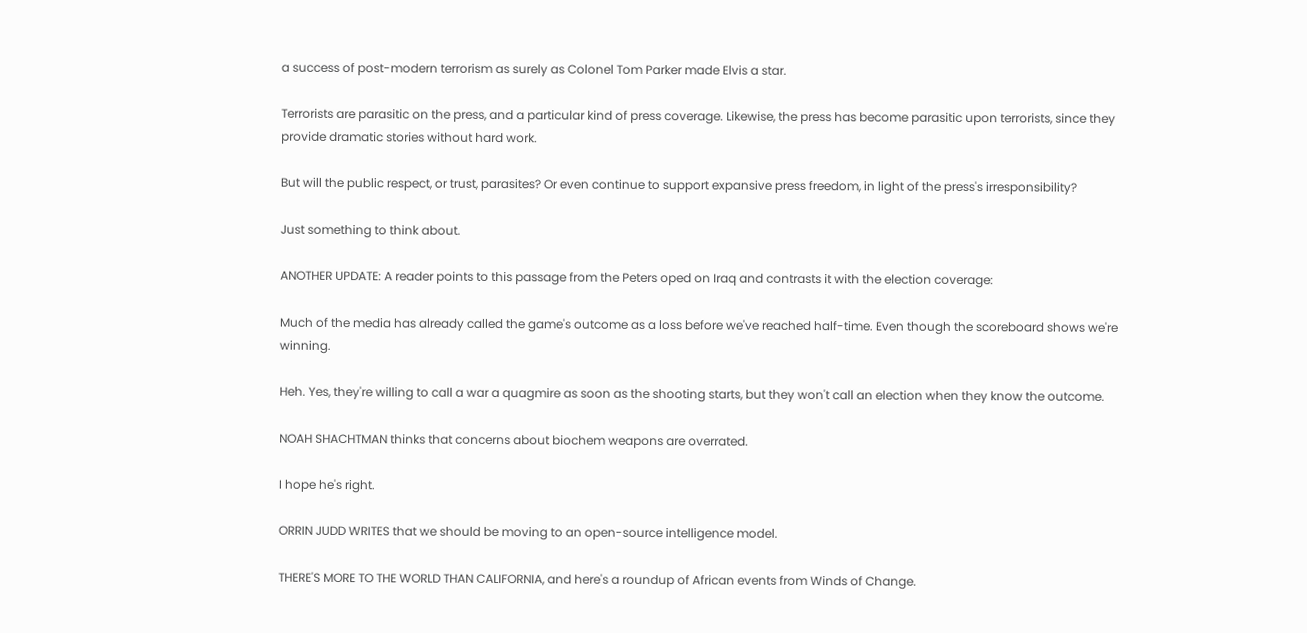a success of post-modern terrorism as surely as Colonel Tom Parker made Elvis a star.

Terrorists are parasitic on the press, and a particular kind of press coverage. Likewise, the press has become parasitic upon terrorists, since they provide dramatic stories without hard work.

But will the public respect, or trust, parasites? Or even continue to support expansive press freedom, in light of the press's irresponsibility?

Just something to think about.

ANOTHER UPDATE: A reader points to this passage from the Peters oped on Iraq and contrasts it with the election coverage:

Much of the media has already called the game's outcome as a loss before we've reached half-time. Even though the scoreboard shows we're winning.

Heh. Yes, they're willing to call a war a quagmire as soon as the shooting starts, but they won't call an election when they know the outcome.

NOAH SHACHTMAN thinks that concerns about biochem weapons are overrated.

I hope he's right.

ORRIN JUDD WRITES that we should be moving to an open-source intelligence model.

THERE'S MORE TO THE WORLD THAN CALIFORNIA, and here's a roundup of African events from Winds of Change.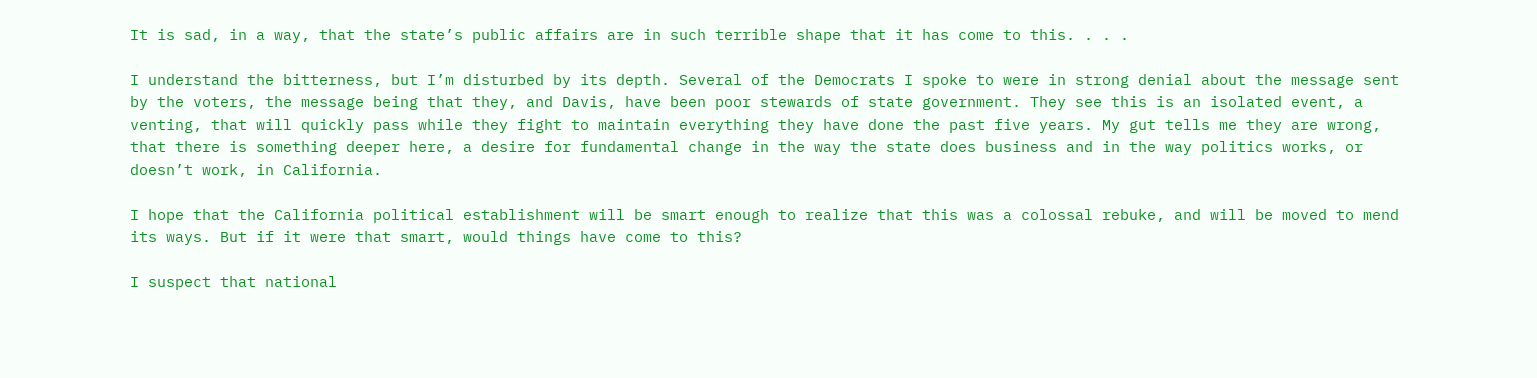It is sad, in a way, that the state’s public affairs are in such terrible shape that it has come to this. . . .

I understand the bitterness, but I’m disturbed by its depth. Several of the Democrats I spoke to were in strong denial about the message sent by the voters, the message being that they, and Davis, have been poor stewards of state government. They see this is an isolated event, a venting, that will quickly pass while they fight to maintain everything they have done the past five years. My gut tells me they are wrong, that there is something deeper here, a desire for fundamental change in the way the state does business and in the way politics works, or doesn’t work, in California.

I hope that the California political establishment will be smart enough to realize that this was a colossal rebuke, and will be moved to mend its ways. But if it were that smart, would things have come to this?

I suspect that national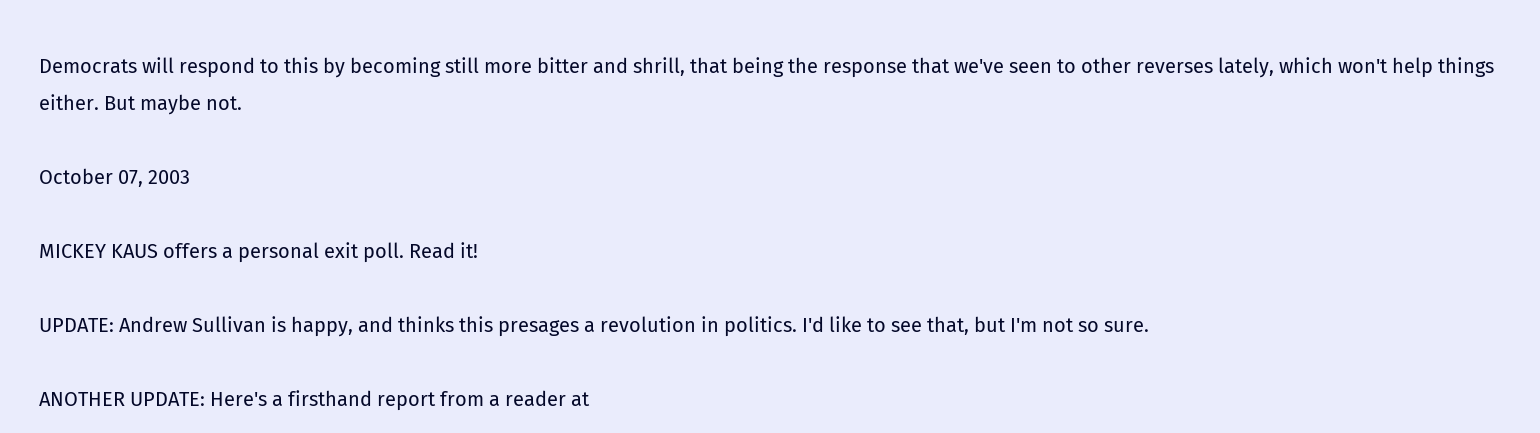Democrats will respond to this by becoming still more bitter and shrill, that being the response that we've seen to other reverses lately, which won't help things either. But maybe not.

October 07, 2003

MICKEY KAUS offers a personal exit poll. Read it!

UPDATE: Andrew Sullivan is happy, and thinks this presages a revolution in politics. I'd like to see that, but I'm not so sure.

ANOTHER UPDATE: Here's a firsthand report from a reader at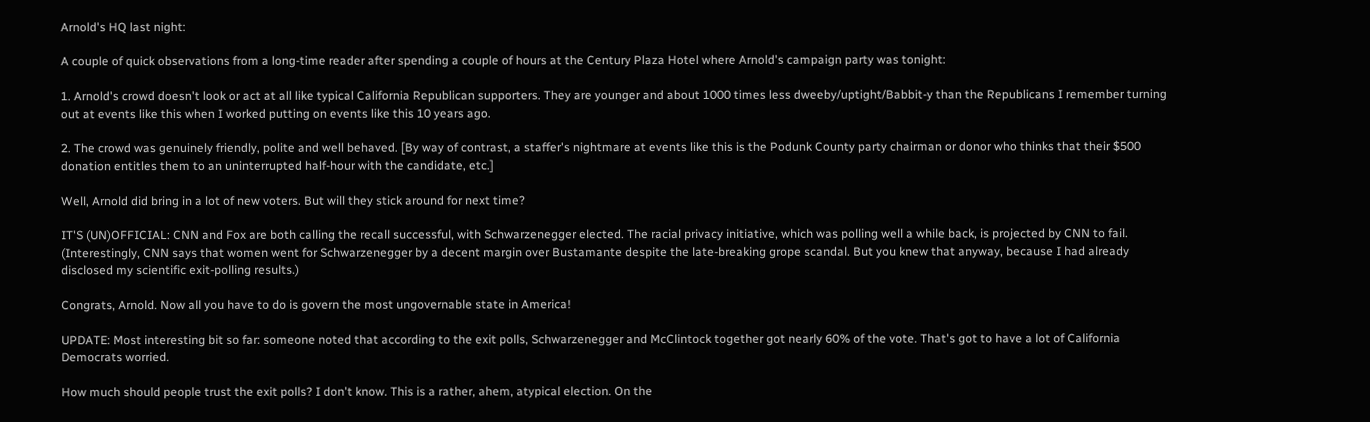Arnold's HQ last night:

A couple of quick observations from a long-time reader after spending a couple of hours at the Century Plaza Hotel where Arnold's campaign party was tonight:

1. Arnold's crowd doesn't look or act at all like typical California Republican supporters. They are younger and about 1000 times less dweeby/uptight/Babbit-y than the Republicans I remember turning out at events like this when I worked putting on events like this 10 years ago.

2. The crowd was genuinely friendly, polite and well behaved. [By way of contrast, a staffer's nightmare at events like this is the Podunk County party chairman or donor who thinks that their $500 donation entitles them to an uninterrupted half-hour with the candidate, etc.]

Well, Arnold did bring in a lot of new voters. But will they stick around for next time?

IT'S (UN)OFFICIAL: CNN and Fox are both calling the recall successful, with Schwarzenegger elected. The racial privacy initiative, which was polling well a while back, is projected by CNN to fail. (Interestingly, CNN says that women went for Schwarzenegger by a decent margin over Bustamante despite the late-breaking grope scandal. But you knew that anyway, because I had already disclosed my scientific exit-polling results.)

Congrats, Arnold. Now all you have to do is govern the most ungovernable state in America!

UPDATE: Most interesting bit so far: someone noted that according to the exit polls, Schwarzenegger and McClintock together got nearly 60% of the vote. That's got to have a lot of California Democrats worried.

How much should people trust the exit polls? I don't know. This is a rather, ahem, atypical election. On the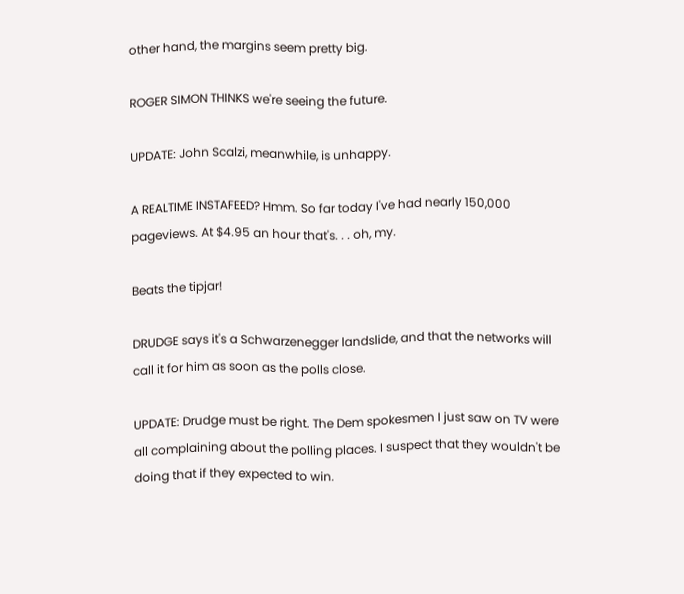other hand, the margins seem pretty big.

ROGER SIMON THINKS we're seeing the future.

UPDATE: John Scalzi, meanwhile, is unhappy.

A REALTIME INSTAFEED? Hmm. So far today I've had nearly 150,000 pageviews. At $4.95 an hour that's. . . oh, my.

Beats the tipjar!

DRUDGE says it's a Schwarzenegger landslide, and that the networks will call it for him as soon as the polls close.

UPDATE: Drudge must be right. The Dem spokesmen I just saw on TV were all complaining about the polling places. I suspect that they wouldn't be doing that if they expected to win.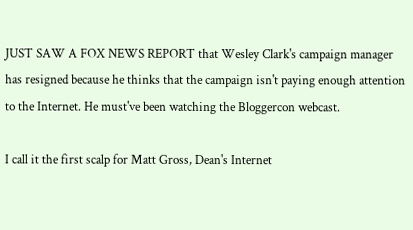JUST SAW A FOX NEWS REPORT that Wesley Clark's campaign manager has resigned because he thinks that the campaign isn't paying enough attention to the Internet. He must've been watching the Bloggercon webcast.

I call it the first scalp for Matt Gross, Dean's Internet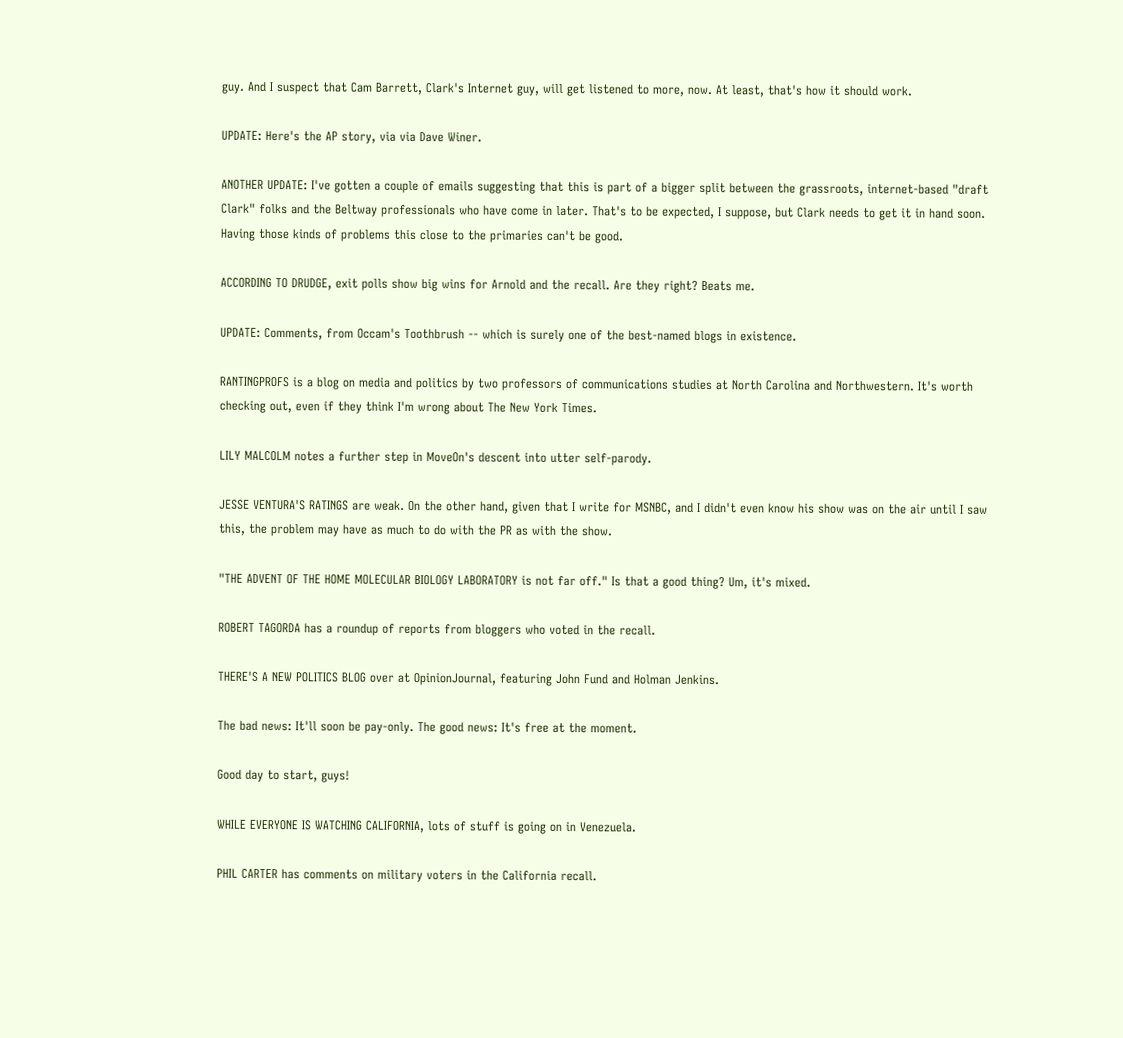guy. And I suspect that Cam Barrett, Clark's Internet guy, will get listened to more, now. At least, that's how it should work.

UPDATE: Here's the AP story, via via Dave Winer.

ANOTHER UPDATE: I've gotten a couple of emails suggesting that this is part of a bigger split between the grassroots, internet-based "draft Clark" folks and the Beltway professionals who have come in later. That's to be expected, I suppose, but Clark needs to get it in hand soon. Having those kinds of problems this close to the primaries can't be good.

ACCORDING TO DRUDGE, exit polls show big wins for Arnold and the recall. Are they right? Beats me.

UPDATE: Comments, from Occam's Toothbrush -- which is surely one of the best-named blogs in existence.

RANTINGPROFS is a blog on media and politics by two professors of communications studies at North Carolina and Northwestern. It's worth checking out, even if they think I'm wrong about The New York Times.

LILY MALCOLM notes a further step in MoveOn's descent into utter self-parody.

JESSE VENTURA'S RATINGS are weak. On the other hand, given that I write for MSNBC, and I didn't even know his show was on the air until I saw this, the problem may have as much to do with the PR as with the show.

"THE ADVENT OF THE HOME MOLECULAR BIOLOGY LABORATORY is not far off." Is that a good thing? Um, it's mixed.

ROBERT TAGORDA has a roundup of reports from bloggers who voted in the recall.

THERE'S A NEW POLITICS BLOG over at OpinionJournal, featuring John Fund and Holman Jenkins.

The bad news: It'll soon be pay-only. The good news: It's free at the moment.

Good day to start, guys!

WHILE EVERYONE IS WATCHING CALIFORNIA, lots of stuff is going on in Venezuela.

PHIL CARTER has comments on military voters in the California recall.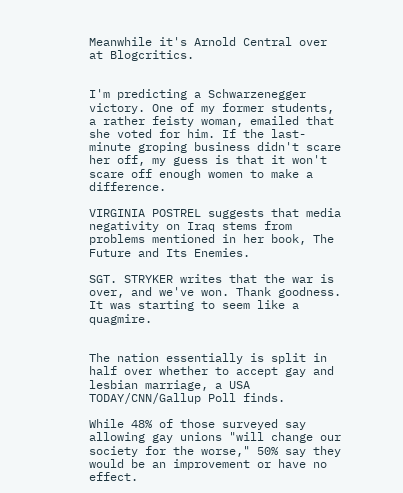Meanwhile it's Arnold Central over at Blogcritics.


I'm predicting a Schwarzenegger victory. One of my former students, a rather feisty woman, emailed that she voted for him. If the last-minute groping business didn't scare her off, my guess is that it won't scare off enough women to make a difference.

VIRGINIA POSTREL suggests that media negativity on Iraq stems from problems mentioned in her book, The Future and Its Enemies.

SGT. STRYKER writes that the war is over, and we've won. Thank goodness. It was starting to seem like a quagmire.


The nation essentially is split in half over whether to accept gay and lesbian marriage, a USA TODAY/CNN/Gallup Poll finds.

While 48% of those surveyed say allowing gay unions "will change our society for the worse," 50% say they would be an improvement or have no effect.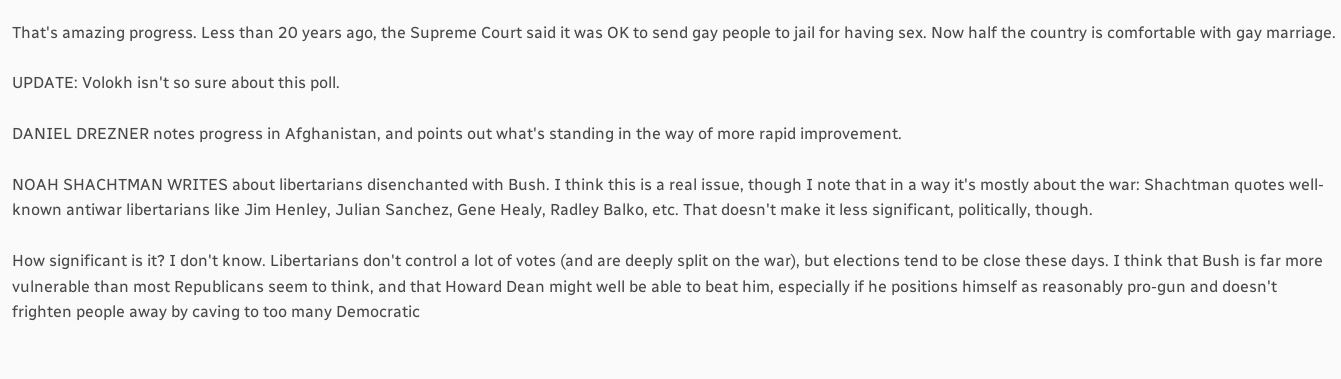That's amazing progress. Less than 20 years ago, the Supreme Court said it was OK to send gay people to jail for having sex. Now half the country is comfortable with gay marriage.

UPDATE: Volokh isn't so sure about this poll.

DANIEL DREZNER notes progress in Afghanistan, and points out what's standing in the way of more rapid improvement.

NOAH SHACHTMAN WRITES about libertarians disenchanted with Bush. I think this is a real issue, though I note that in a way it's mostly about the war: Shachtman quotes well-known antiwar libertarians like Jim Henley, Julian Sanchez, Gene Healy, Radley Balko, etc. That doesn't make it less significant, politically, though.

How significant is it? I don't know. Libertarians don't control a lot of votes (and are deeply split on the war), but elections tend to be close these days. I think that Bush is far more vulnerable than most Republicans seem to think, and that Howard Dean might well be able to beat him, especially if he positions himself as reasonably pro-gun and doesn't frighten people away by caving to too many Democratic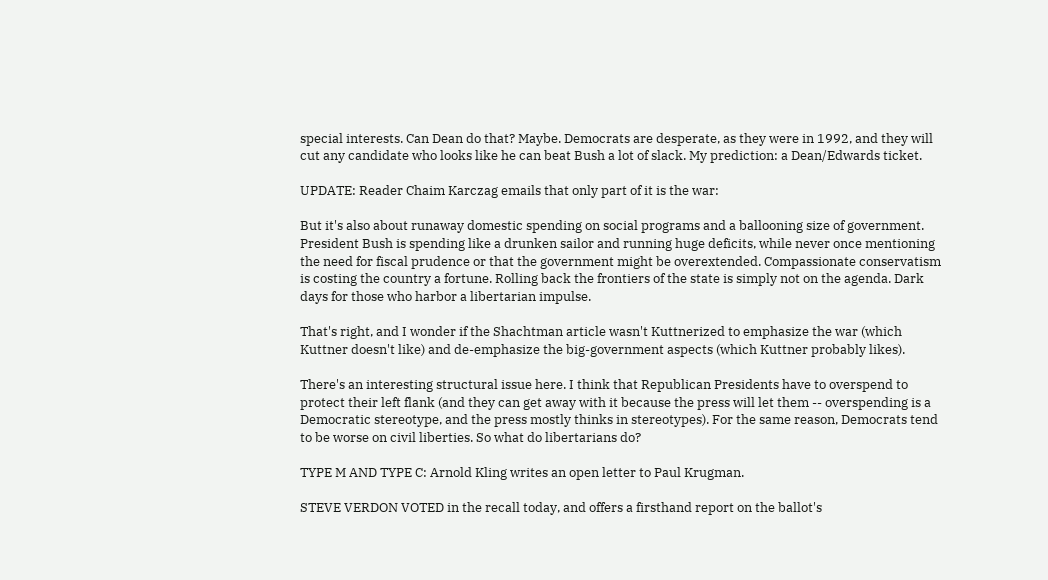special interests. Can Dean do that? Maybe. Democrats are desperate, as they were in 1992, and they will cut any candidate who looks like he can beat Bush a lot of slack. My prediction: a Dean/Edwards ticket.

UPDATE: Reader Chaim Karczag emails that only part of it is the war:

But it's also about runaway domestic spending on social programs and a ballooning size of government. President Bush is spending like a drunken sailor and running huge deficits, while never once mentioning the need for fiscal prudence or that the government might be overextended. Compassionate conservatism is costing the country a fortune. Rolling back the frontiers of the state is simply not on the agenda. Dark days for those who harbor a libertarian impulse.

That's right, and I wonder if the Shachtman article wasn't Kuttnerized to emphasize the war (which Kuttner doesn't like) and de-emphasize the big-government aspects (which Kuttner probably likes).

There's an interesting structural issue here. I think that Republican Presidents have to overspend to protect their left flank (and they can get away with it because the press will let them -- overspending is a Democratic stereotype, and the press mostly thinks in stereotypes). For the same reason, Democrats tend to be worse on civil liberties. So what do libertarians do?

TYPE M AND TYPE C: Arnold Kling writes an open letter to Paul Krugman.

STEVE VERDON VOTED in the recall today, and offers a firsthand report on the ballot's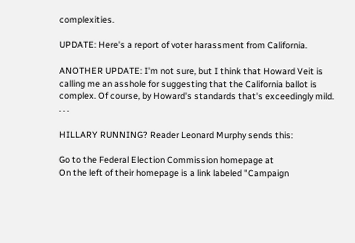complexities.

UPDATE: Here's a report of voter harassment from California.

ANOTHER UPDATE: I'm not sure, but I think that Howard Veit is calling me an asshole for suggesting that the California ballot is complex. Of course, by Howard's standards that's exceedingly mild. . . .

HILLARY RUNNING? Reader Leonard Murphy sends this:

Go to the Federal Election Commission homepage at
On the left of their homepage is a link labeled "Campaign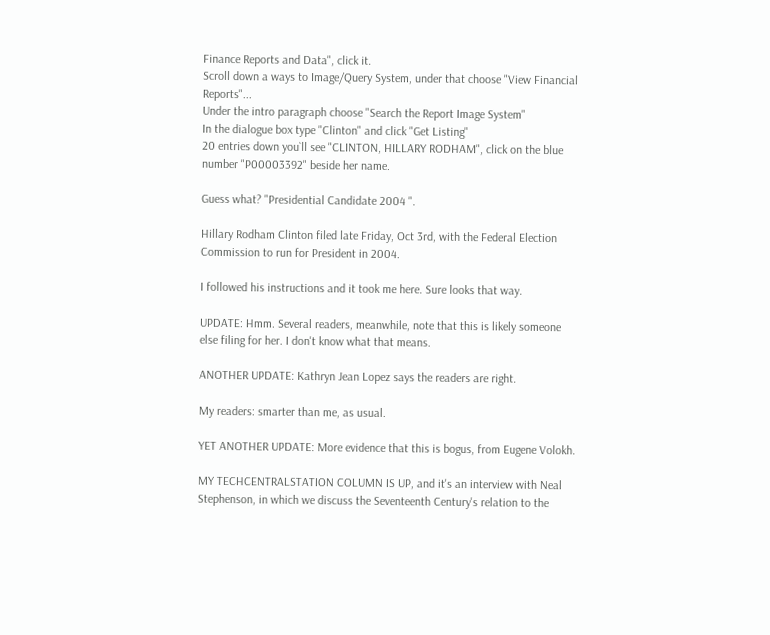Finance Reports and Data", click it.
Scroll down a ways to Image/Query System, under that choose "View Financial Reports"...
Under the intro paragraph choose "Search the Report Image System"
In the dialogue box type "Clinton" and click "Get Listing"
20 entries down you`ll see "CLINTON, HILLARY RODHAM", click on the blue number "P00003392" beside her name.

Guess what? "Presidential Candidate 2004 ".

Hillary Rodham Clinton filed late Friday, Oct 3rd, with the Federal Election Commission to run for President in 2004.

I followed his instructions and it took me here. Sure looks that way.

UPDATE: Hmm. Several readers, meanwhile, note that this is likely someone else filing for her. I don't know what that means.

ANOTHER UPDATE: Kathryn Jean Lopez says the readers are right.

My readers: smarter than me, as usual.

YET ANOTHER UPDATE: More evidence that this is bogus, from Eugene Volokh.

MY TECHCENTRALSTATION COLUMN IS UP, and it's an interview with Neal Stephenson, in which we discuss the Seventeenth Century's relation to the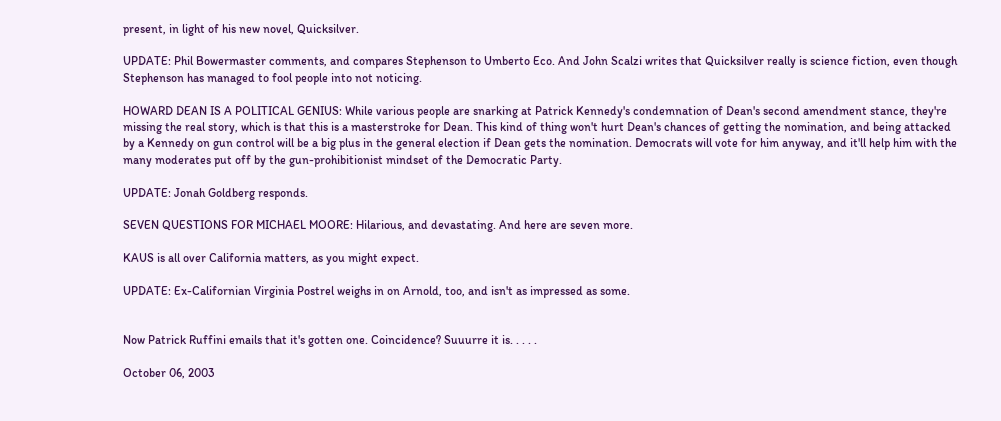present, in light of his new novel, Quicksilver.

UPDATE: Phil Bowermaster comments, and compares Stephenson to Umberto Eco. And John Scalzi writes that Quicksilver really is science fiction, even though Stephenson has managed to fool people into not noticing.

HOWARD DEAN IS A POLITICAL GENIUS: While various people are snarking at Patrick Kennedy's condemnation of Dean's second amendment stance, they're missing the real story, which is that this is a masterstroke for Dean. This kind of thing won't hurt Dean's chances of getting the nomination, and being attacked by a Kennedy on gun control will be a big plus in the general election if Dean gets the nomination. Democrats will vote for him anyway, and it'll help him with the many moderates put off by the gun-prohibitionist mindset of the Democratic Party.

UPDATE: Jonah Goldberg responds.

SEVEN QUESTIONS FOR MICHAEL MOORE: Hilarious, and devastating. And here are seven more.

KAUS is all over California matters, as you might expect.

UPDATE: Ex-Californian Virginia Postrel weighs in on Arnold, too, and isn't as impressed as some.


Now Patrick Ruffini emails that it's gotten one. Coincidence? Suuurre it is. . . . .

October 06, 2003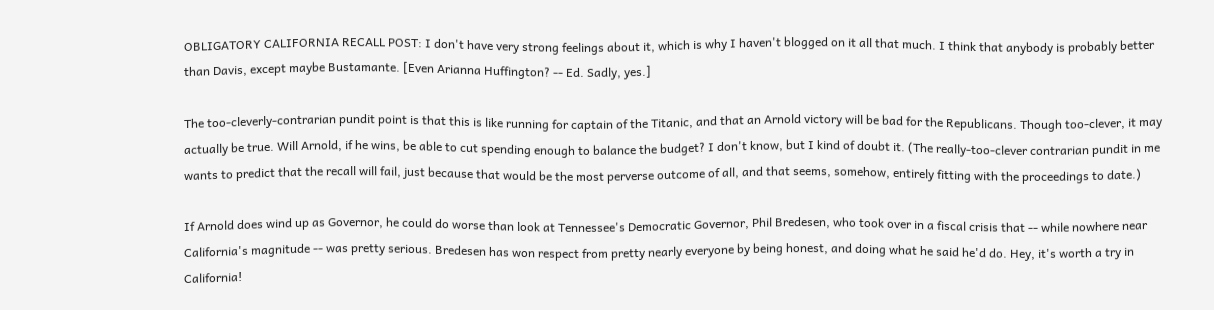OBLIGATORY CALIFORNIA RECALL POST: I don't have very strong feelings about it, which is why I haven't blogged on it all that much. I think that anybody is probably better than Davis, except maybe Bustamante. [Even Arianna Huffington? -- Ed. Sadly, yes.]

The too-cleverly-contrarian pundit point is that this is like running for captain of the Titanic, and that an Arnold victory will be bad for the Republicans. Though too-clever, it may actually be true. Will Arnold, if he wins, be able to cut spending enough to balance the budget? I don't know, but I kind of doubt it. (The really-too-clever contrarian pundit in me wants to predict that the recall will fail, just because that would be the most perverse outcome of all, and that seems, somehow, entirely fitting with the proceedings to date.)

If Arnold does wind up as Governor, he could do worse than look at Tennessee's Democratic Governor, Phil Bredesen, who took over in a fiscal crisis that -- while nowhere near California's magnitude -- was pretty serious. Bredesen has won respect from pretty nearly everyone by being honest, and doing what he said he'd do. Hey, it's worth a try in California!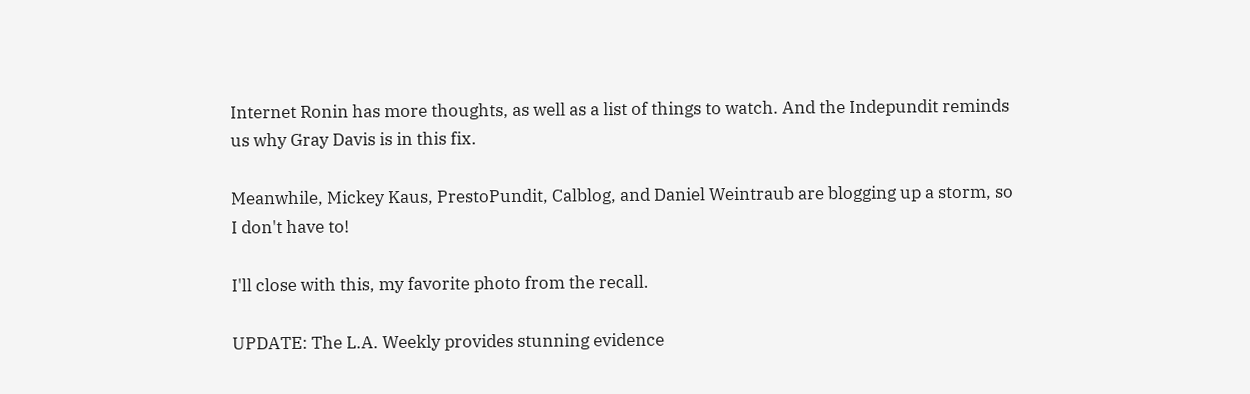Internet Ronin has more thoughts, as well as a list of things to watch. And the Indepundit reminds us why Gray Davis is in this fix.

Meanwhile, Mickey Kaus, PrestoPundit, Calblog, and Daniel Weintraub are blogging up a storm, so I don't have to!

I'll close with this, my favorite photo from the recall.

UPDATE: The L.A. Weekly provides stunning evidence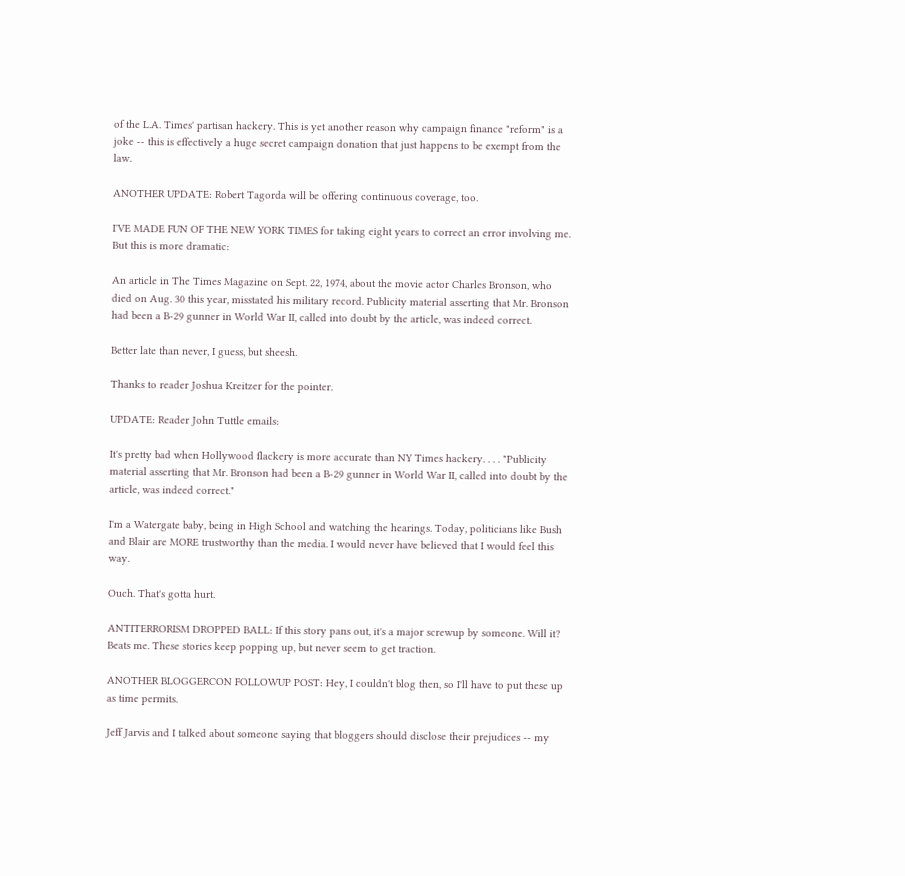of the L.A. Times' partisan hackery. This is yet another reason why campaign finance "reform" is a joke -- this is effectively a huge secret campaign donation that just happens to be exempt from the law.

ANOTHER UPDATE: Robert Tagorda will be offering continuous coverage, too.

I'VE MADE FUN OF THE NEW YORK TIMES for taking eight years to correct an error involving me. But this is more dramatic:

An article in The Times Magazine on Sept. 22, 1974, about the movie actor Charles Bronson, who died on Aug. 30 this year, misstated his military record. Publicity material asserting that Mr. Bronson had been a B-29 gunner in World War II, called into doubt by the article, was indeed correct.

Better late than never, I guess, but sheesh.

Thanks to reader Joshua Kreitzer for the pointer.

UPDATE: Reader John Tuttle emails:

It's pretty bad when Hollywood flackery is more accurate than NY Times hackery. . . . "Publicity material asserting that Mr. Bronson had been a B-29 gunner in World War II, called into doubt by the article, was indeed correct."

I'm a Watergate baby, being in High School and watching the hearings. Today, politicians like Bush and Blair are MORE trustworthy than the media. I would never have believed that I would feel this way.

Ouch. That's gotta hurt.

ANTITERRORISM DROPPED BALL: If this story pans out, it's a major screwup by someone. Will it? Beats me. These stories keep popping up, but never seem to get traction.

ANOTHER BLOGGERCON FOLLOWUP POST: Hey, I couldn't blog then, so I'll have to put these up as time permits.

Jeff Jarvis and I talked about someone saying that bloggers should disclose their prejudices -- my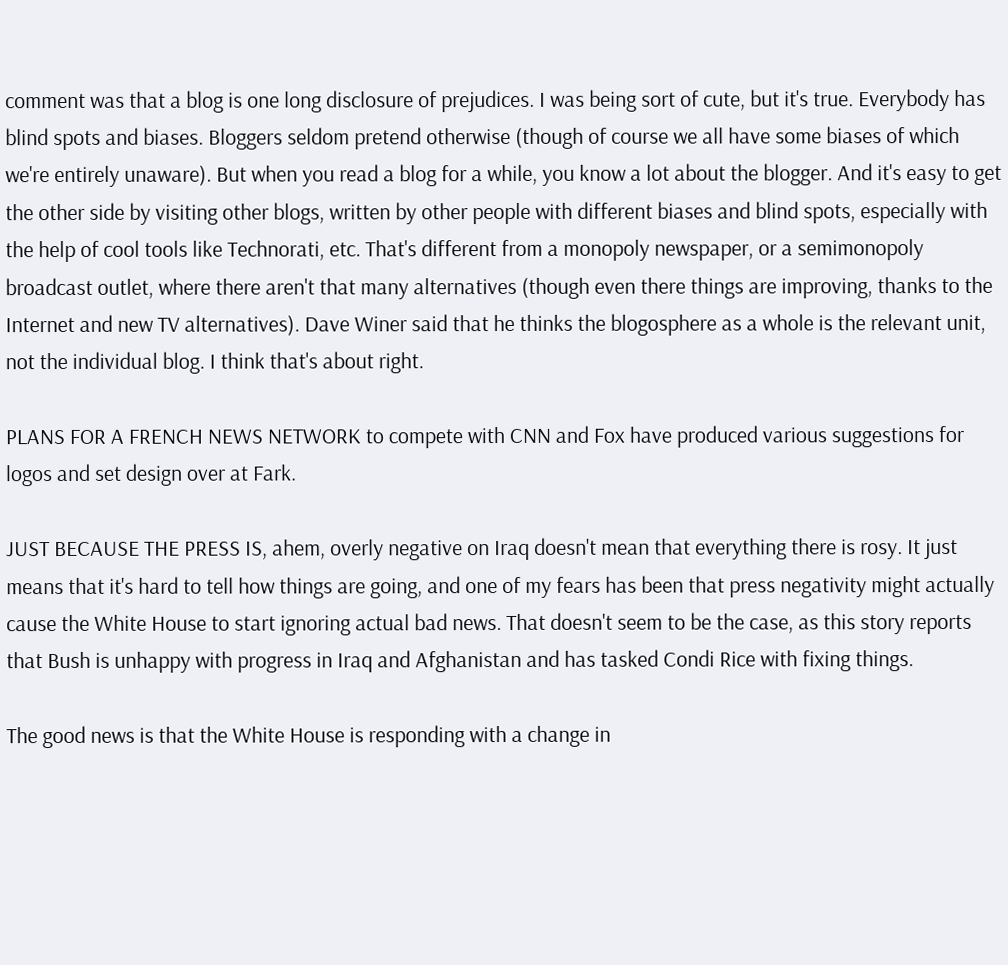comment was that a blog is one long disclosure of prejudices. I was being sort of cute, but it's true. Everybody has blind spots and biases. Bloggers seldom pretend otherwise (though of course we all have some biases of which we're entirely unaware). But when you read a blog for a while, you know a lot about the blogger. And it's easy to get the other side by visiting other blogs, written by other people with different biases and blind spots, especially with the help of cool tools like Technorati, etc. That's different from a monopoly newspaper, or a semimonopoly broadcast outlet, where there aren't that many alternatives (though even there things are improving, thanks to the Internet and new TV alternatives). Dave Winer said that he thinks the blogosphere as a whole is the relevant unit, not the individual blog. I think that's about right.

PLANS FOR A FRENCH NEWS NETWORK to compete with CNN and Fox have produced various suggestions for logos and set design over at Fark.

JUST BECAUSE THE PRESS IS, ahem, overly negative on Iraq doesn't mean that everything there is rosy. It just means that it's hard to tell how things are going, and one of my fears has been that press negativity might actually cause the White House to start ignoring actual bad news. That doesn't seem to be the case, as this story reports that Bush is unhappy with progress in Iraq and Afghanistan and has tasked Condi Rice with fixing things.

The good news is that the White House is responding with a change in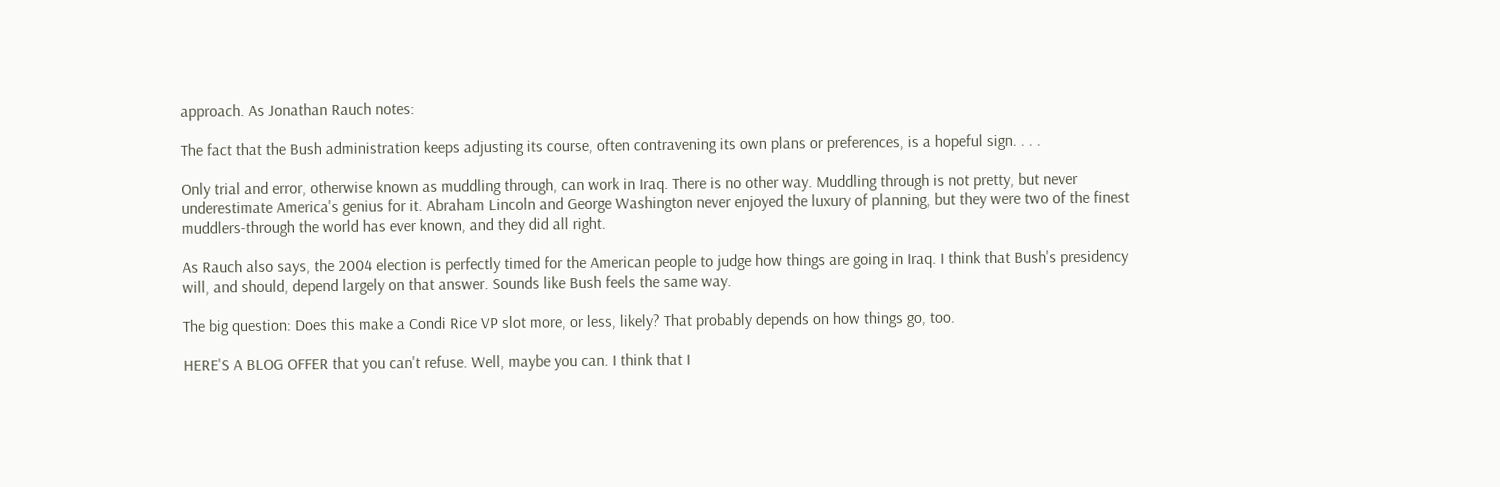approach. As Jonathan Rauch notes:

The fact that the Bush administration keeps adjusting its course, often contravening its own plans or preferences, is a hopeful sign. . . .

Only trial and error, otherwise known as muddling through, can work in Iraq. There is no other way. Muddling through is not pretty, but never underestimate America's genius for it. Abraham Lincoln and George Washington never enjoyed the luxury of planning, but they were two of the finest muddlers-through the world has ever known, and they did all right.

As Rauch also says, the 2004 election is perfectly timed for the American people to judge how things are going in Iraq. I think that Bush's presidency will, and should, depend largely on that answer. Sounds like Bush feels the same way.

The big question: Does this make a Condi Rice VP slot more, or less, likely? That probably depends on how things go, too.

HERE'S A BLOG OFFER that you can't refuse. Well, maybe you can. I think that I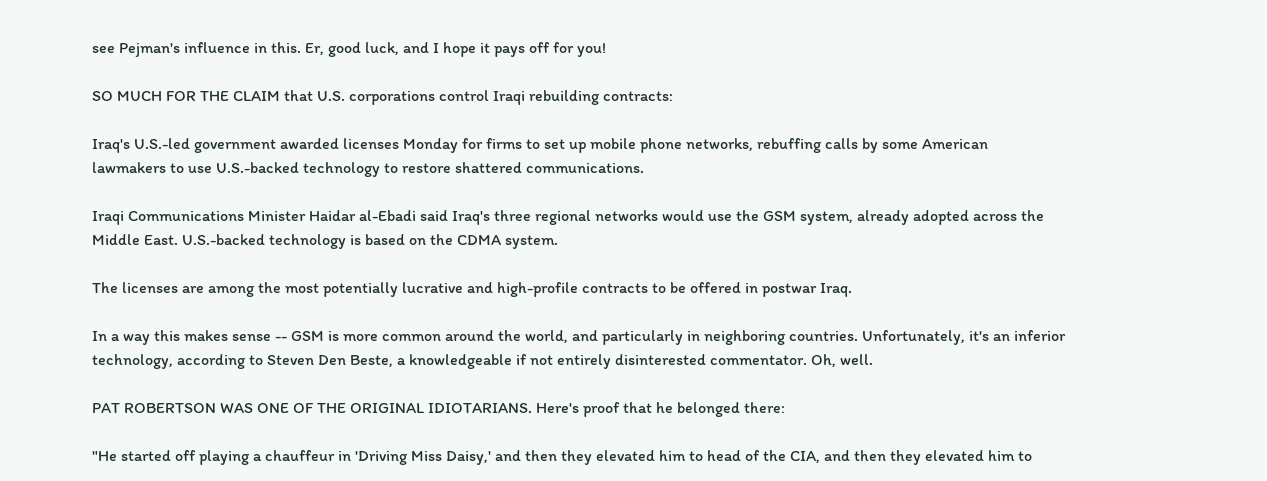see Pejman's influence in this. Er, good luck, and I hope it pays off for you!

SO MUCH FOR THE CLAIM that U.S. corporations control Iraqi rebuilding contracts:

Iraq's U.S.-led government awarded licenses Monday for firms to set up mobile phone networks, rebuffing calls by some American lawmakers to use U.S.-backed technology to restore shattered communications.

Iraqi Communications Minister Haidar al-Ebadi said Iraq's three regional networks would use the GSM system, already adopted across the Middle East. U.S.-backed technology is based on the CDMA system.

The licenses are among the most potentially lucrative and high-profile contracts to be offered in postwar Iraq.

In a way this makes sense -- GSM is more common around the world, and particularly in neighboring countries. Unfortunately, it's an inferior technology, according to Steven Den Beste, a knowledgeable if not entirely disinterested commentator. Oh, well.

PAT ROBERTSON WAS ONE OF THE ORIGINAL IDIOTARIANS. Here's proof that he belonged there:

"He started off playing a chauffeur in 'Driving Miss Daisy,' and then they elevated him to head of the CIA, and then they elevated him to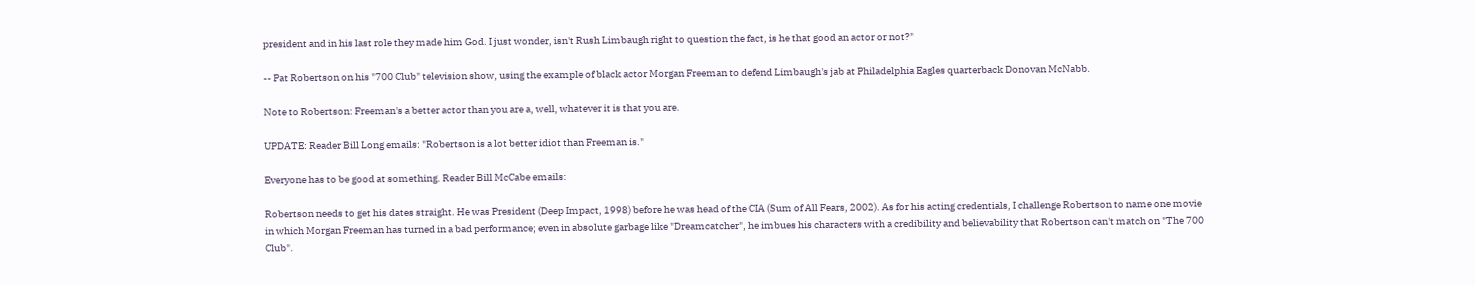president and in his last role they made him God. I just wonder, isn't Rush Limbaugh right to question the fact, is he that good an actor or not?"

-- Pat Robertson on his "700 Club" television show, using the example of black actor Morgan Freeman to defend Limbaugh's jab at Philadelphia Eagles quarterback Donovan McNabb.

Note to Robertson: Freeman's a better actor than you are a, well, whatever it is that you are.

UPDATE: Reader Bill Long emails: "Robertson is a lot better idiot than Freeman is."

Everyone has to be good at something. Reader Bill McCabe emails:

Robertson needs to get his dates straight. He was President (Deep Impact, 1998) before he was head of the CIA (Sum of All Fears, 2002). As for his acting credentials, I challenge Robertson to name one movie in which Morgan Freeman has turned in a bad performance; even in absolute garbage like "Dreamcatcher", he imbues his characters with a credibility and believability that Robertson can't match on "The 700 Club".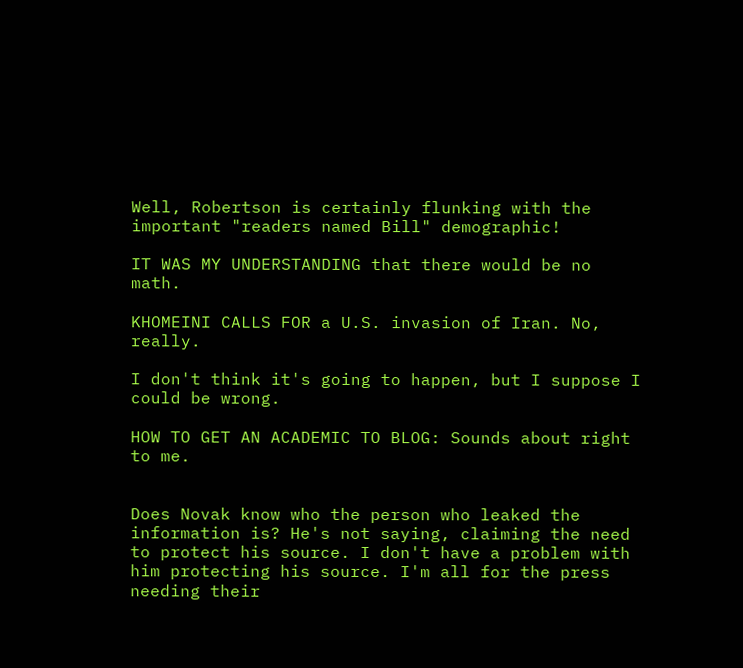Well, Robertson is certainly flunking with the important "readers named Bill" demographic!

IT WAS MY UNDERSTANDING that there would be no math.

KHOMEINI CALLS FOR a U.S. invasion of Iran. No, really.

I don't think it's going to happen, but I suppose I could be wrong.

HOW TO GET AN ACADEMIC TO BLOG: Sounds about right to me.


Does Novak know who the person who leaked the information is? He's not saying, claiming the need to protect his source. I don't have a problem with him protecting his source. I'm all for the press needing their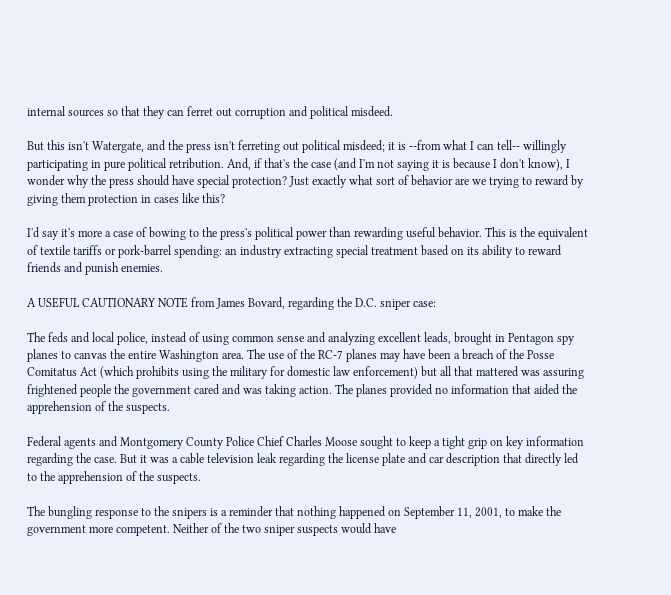internal sources so that they can ferret out corruption and political misdeed.

But this isn't Watergate, and the press isn't ferreting out political misdeed; it is --from what I can tell-- willingly participating in pure political retribution. And, if that's the case (and I'm not saying it is because I don't know), I wonder why the press should have special protection? Just exactly what sort of behavior are we trying to reward by giving them protection in cases like this?

I'd say it's more a case of bowing to the press's political power than rewarding useful behavior. This is the equivalent of textile tariffs or pork-barrel spending: an industry extracting special treatment based on its ability to reward friends and punish enemies.

A USEFUL CAUTIONARY NOTE from James Bovard, regarding the D.C. sniper case:

The feds and local police, instead of using common sense and analyzing excellent leads, brought in Pentagon spy planes to canvas the entire Washington area. The use of the RC-7 planes may have been a breach of the Posse Comitatus Act (which prohibits using the military for domestic law enforcement) but all that mattered was assuring frightened people the government cared and was taking action. The planes provided no information that aided the apprehension of the suspects.

Federal agents and Montgomery County Police Chief Charles Moose sought to keep a tight grip on key information regarding the case. But it was a cable television leak regarding the license plate and car description that directly led to the apprehension of the suspects.

The bungling response to the snipers is a reminder that nothing happened on September 11, 2001, to make the government more competent. Neither of the two sniper suspects would have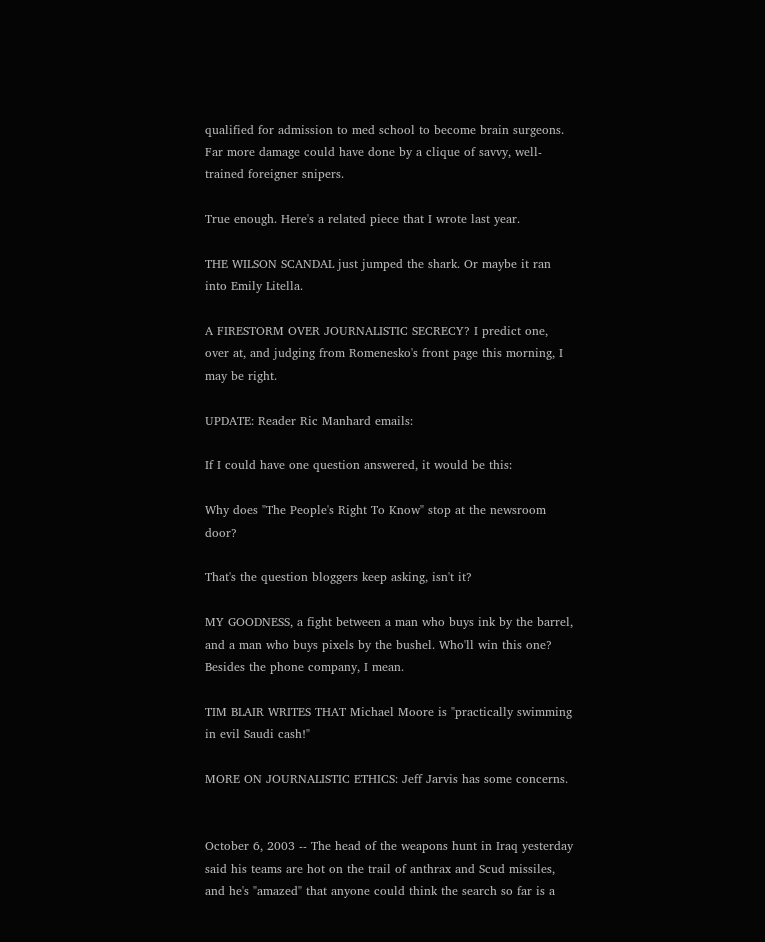qualified for admission to med school to become brain surgeons. Far more damage could have done by a clique of savvy, well-trained foreigner snipers.

True enough. Here's a related piece that I wrote last year.

THE WILSON SCANDAL just jumped the shark. Or maybe it ran into Emily Litella.

A FIRESTORM OVER JOURNALISTIC SECRECY? I predict one, over at, and judging from Romenesko's front page this morning, I may be right.

UPDATE: Reader Ric Manhard emails:

If I could have one question answered, it would be this:

Why does "The People's Right To Know" stop at the newsroom door?

That's the question bloggers keep asking, isn't it?

MY GOODNESS, a fight between a man who buys ink by the barrel, and a man who buys pixels by the bushel. Who'll win this one? Besides the phone company, I mean.

TIM BLAIR WRITES THAT Michael Moore is "practically swimming in evil Saudi cash!"

MORE ON JOURNALISTIC ETHICS: Jeff Jarvis has some concerns.


October 6, 2003 -- The head of the weapons hunt in Iraq yesterday said his teams are hot on the trail of anthrax and Scud missiles, and he's "amazed" that anyone could think the search so far is a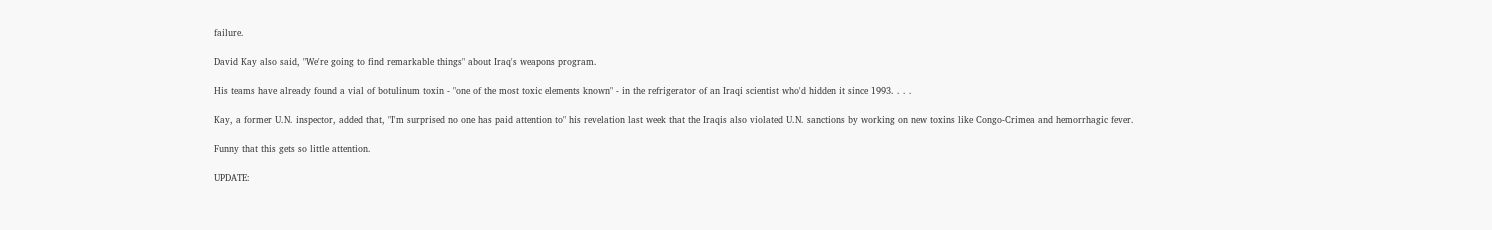failure.

David Kay also said, "We're going to find remarkable things" about Iraq's weapons program.

His teams have already found a vial of botulinum toxin - "one of the most toxic elements known" - in the refrigerator of an Iraqi scientist who'd hidden it since 1993. . . .

Kay, a former U.N. inspector, added that, "I'm surprised no one has paid attention to" his revelation last week that the Iraqis also violated U.N. sanctions by working on new toxins like Congo-Crimea and hemorrhagic fever.

Funny that this gets so little attention.

UPDATE: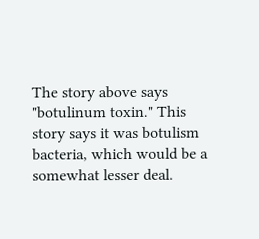The story above says "botulinum toxin." This story says it was botulism bacteria, which would be a somewhat lesser deal.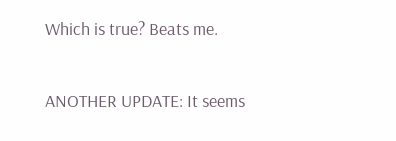Which is true? Beats me.

ANOTHER UPDATE: It seems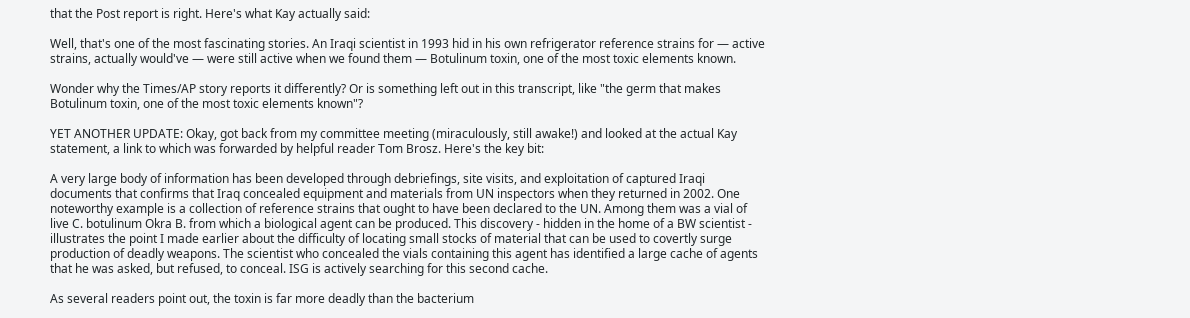that the Post report is right. Here's what Kay actually said:

Well, that's one of the most fascinating stories. An Iraqi scientist in 1993 hid in his own refrigerator reference strains for — active strains, actually would've — were still active when we found them — Botulinum toxin, one of the most toxic elements known.

Wonder why the Times/AP story reports it differently? Or is something left out in this transcript, like "the germ that makes Botulinum toxin, one of the most toxic elements known"?

YET ANOTHER UPDATE: Okay, got back from my committee meeting (miraculously, still awake!) and looked at the actual Kay statement, a link to which was forwarded by helpful reader Tom Brosz. Here's the key bit:

A very large body of information has been developed through debriefings, site visits, and exploitation of captured Iraqi documents that confirms that Iraq concealed equipment and materials from UN inspectors when they returned in 2002. One noteworthy example is a collection of reference strains that ought to have been declared to the UN. Among them was a vial of live C. botulinum Okra B. from which a biological agent can be produced. This discovery - hidden in the home of a BW scientist - illustrates the point I made earlier about the difficulty of locating small stocks of material that can be used to covertly surge production of deadly weapons. The scientist who concealed the vials containing this agent has identified a large cache of agents that he was asked, but refused, to conceal. ISG is actively searching for this second cache.

As several readers point out, the toxin is far more deadly than the bacterium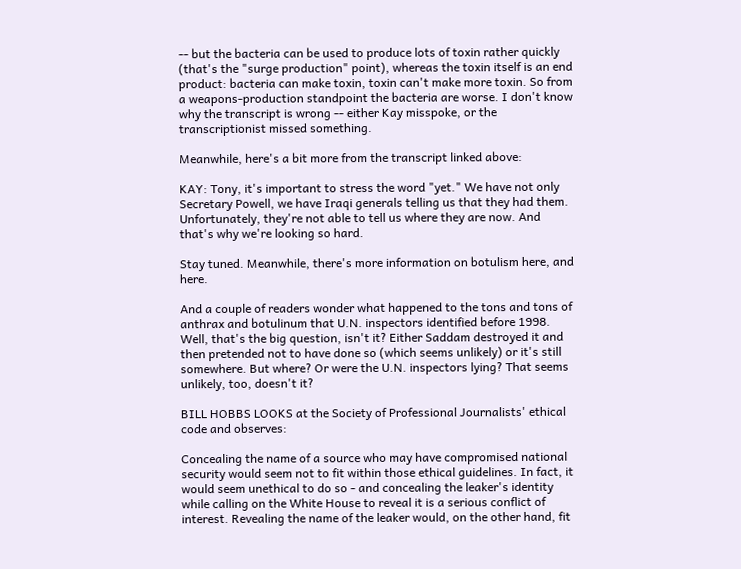-- but the bacteria can be used to produce lots of toxin rather quickly (that's the "surge production" point), whereas the toxin itself is an end product: bacteria can make toxin, toxin can't make more toxin. So from a weapons-production standpoint the bacteria are worse. I don't know why the transcript is wrong -- either Kay misspoke, or the transcriptionist missed something.

Meanwhile, here's a bit more from the transcript linked above:

KAY: Tony, it's important to stress the word "yet." We have not only Secretary Powell, we have Iraqi generals telling us that they had them. Unfortunately, they're not able to tell us where they are now. And that's why we're looking so hard.

Stay tuned. Meanwhile, there's more information on botulism here, and here.

And a couple of readers wonder what happened to the tons and tons of anthrax and botulinum that U.N. inspectors identified before 1998. Well, that's the big question, isn't it? Either Saddam destroyed it and then pretended not to have done so (which seems unlikely) or it's still somewhere. But where? Or were the U.N. inspectors lying? That seems unlikely, too, doesn't it?

BILL HOBBS LOOKS at the Society of Professional Journalists' ethical code and observes:

Concealing the name of a source who may have compromised national security would seem not to fit within those ethical guidelines. In fact, it would seem unethical to do so - and concealing the leaker's identity while calling on the White House to reveal it is a serious conflict of interest. Revealing the name of the leaker would, on the other hand, fit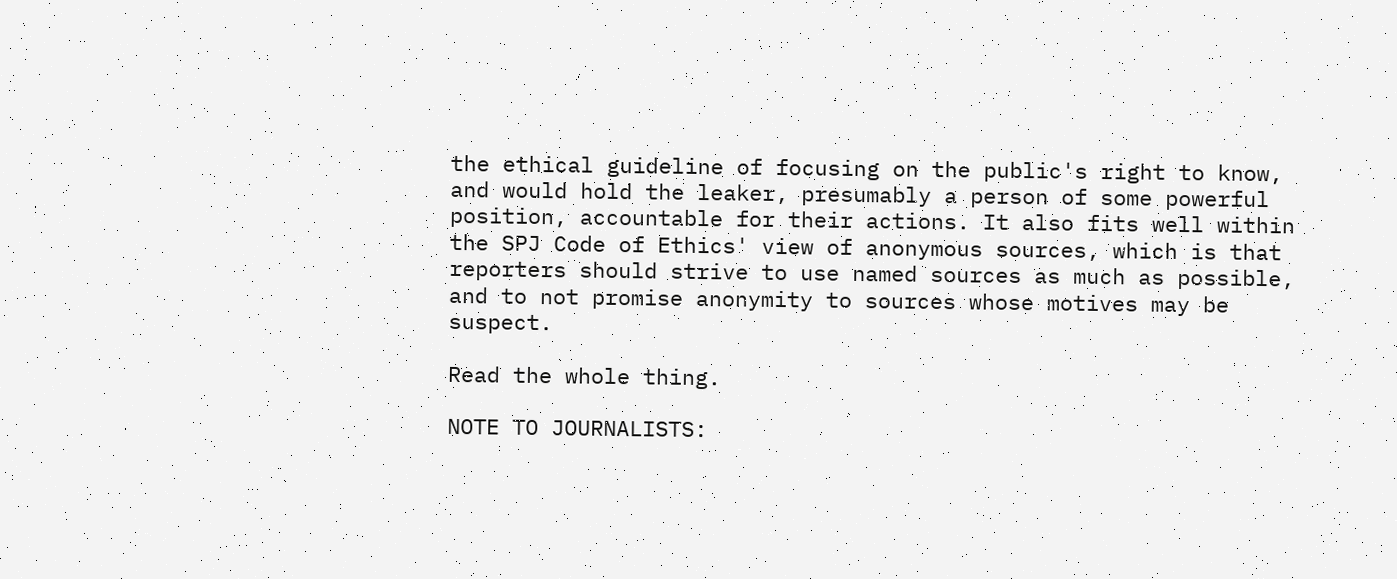the ethical guideline of focusing on the public's right to know, and would hold the leaker, presumably a person of some powerful position, accountable for their actions. It also fits well within the SPJ Code of Ethics' view of anonymous sources, which is that reporters should strive to use named sources as much as possible, and to not promise anonymity to sources whose motives may be suspect.

Read the whole thing.

NOTE TO JOURNALISTS: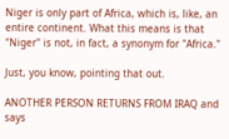Niger is only part of Africa, which is, like, an entire continent. What this means is that "Niger" is not, in fact, a synonym for "Africa."

Just, you know, pointing that out.

ANOTHER PERSON RETURNS FROM IRAQ and says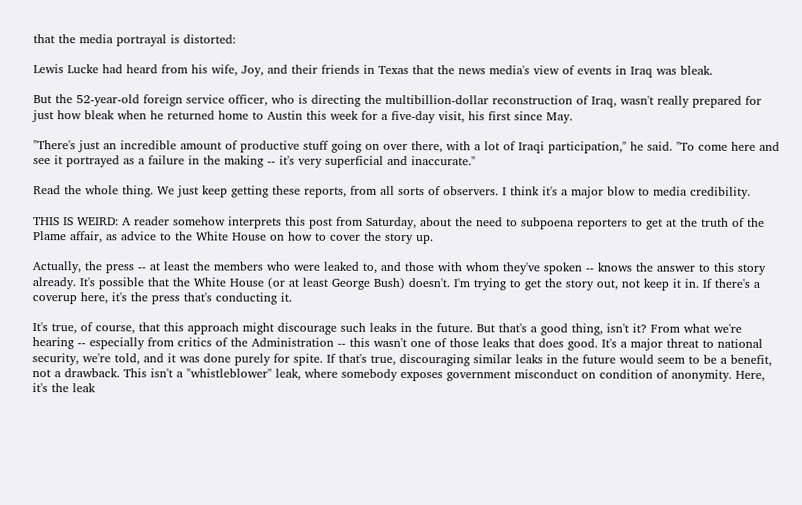that the media portrayal is distorted:

Lewis Lucke had heard from his wife, Joy, and their friends in Texas that the news media's view of events in Iraq was bleak.

But the 52-year-old foreign service officer, who is directing the multibillion-dollar reconstruction of Iraq, wasn't really prepared for just how bleak when he returned home to Austin this week for a five-day visit, his first since May.

"There's just an incredible amount of productive stuff going on over there, with a lot of Iraqi participation," he said. "To come here and see it portrayed as a failure in the making -- it's very superficial and inaccurate."

Read the whole thing. We just keep getting these reports, from all sorts of observers. I think it's a major blow to media credibility.

THIS IS WEIRD: A reader somehow interprets this post from Saturday, about the need to subpoena reporters to get at the truth of the Plame affair, as advice to the White House on how to cover the story up.

Actually, the press -- at least the members who were leaked to, and those with whom they've spoken -- knows the answer to this story already. It's possible that the White House (or at least George Bush) doesn't. I'm trying to get the story out, not keep it in. If there's a coverup here, it's the press that's conducting it.

It's true, of course, that this approach might discourage such leaks in the future. But that's a good thing, isn't it? From what we're hearing -- especially from critics of the Administration -- this wasn't one of those leaks that does good. It's a major threat to national security, we're told, and it was done purely for spite. If that's true, discouraging similar leaks in the future would seem to be a benefit, not a drawback. This isn't a "whistleblower" leak, where somebody exposes government misconduct on condition of anonymity. Here, it's the leak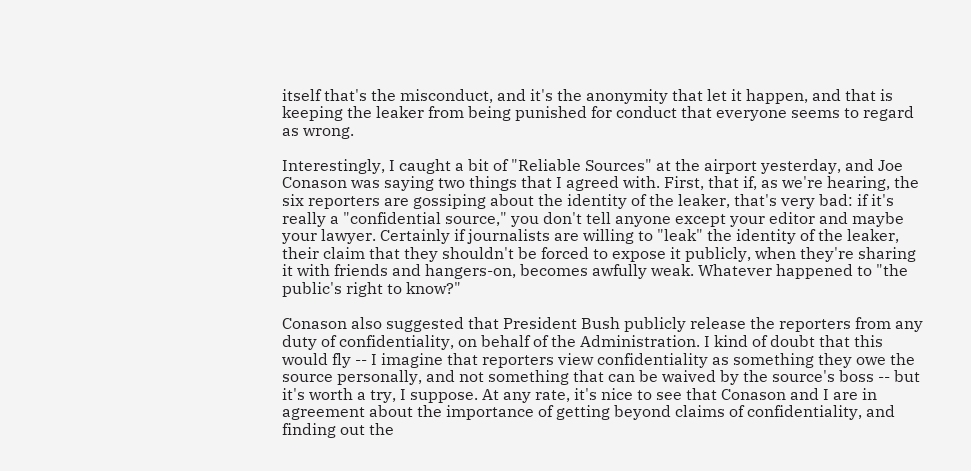itself that's the misconduct, and it's the anonymity that let it happen, and that is keeping the leaker from being punished for conduct that everyone seems to regard as wrong.

Interestingly, I caught a bit of "Reliable Sources" at the airport yesterday, and Joe Conason was saying two things that I agreed with. First, that if, as we're hearing, the six reporters are gossiping about the identity of the leaker, that's very bad: if it's really a "confidential source," you don't tell anyone except your editor and maybe your lawyer. Certainly if journalists are willing to "leak" the identity of the leaker, their claim that they shouldn't be forced to expose it publicly, when they're sharing it with friends and hangers-on, becomes awfully weak. Whatever happened to "the public's right to know?"

Conason also suggested that President Bush publicly release the reporters from any duty of confidentiality, on behalf of the Administration. I kind of doubt that this would fly -- I imagine that reporters view confidentiality as something they owe the source personally, and not something that can be waived by the source's boss -- but it's worth a try, I suppose. At any rate, it's nice to see that Conason and I are in agreement about the importance of getting beyond claims of confidentiality, and finding out the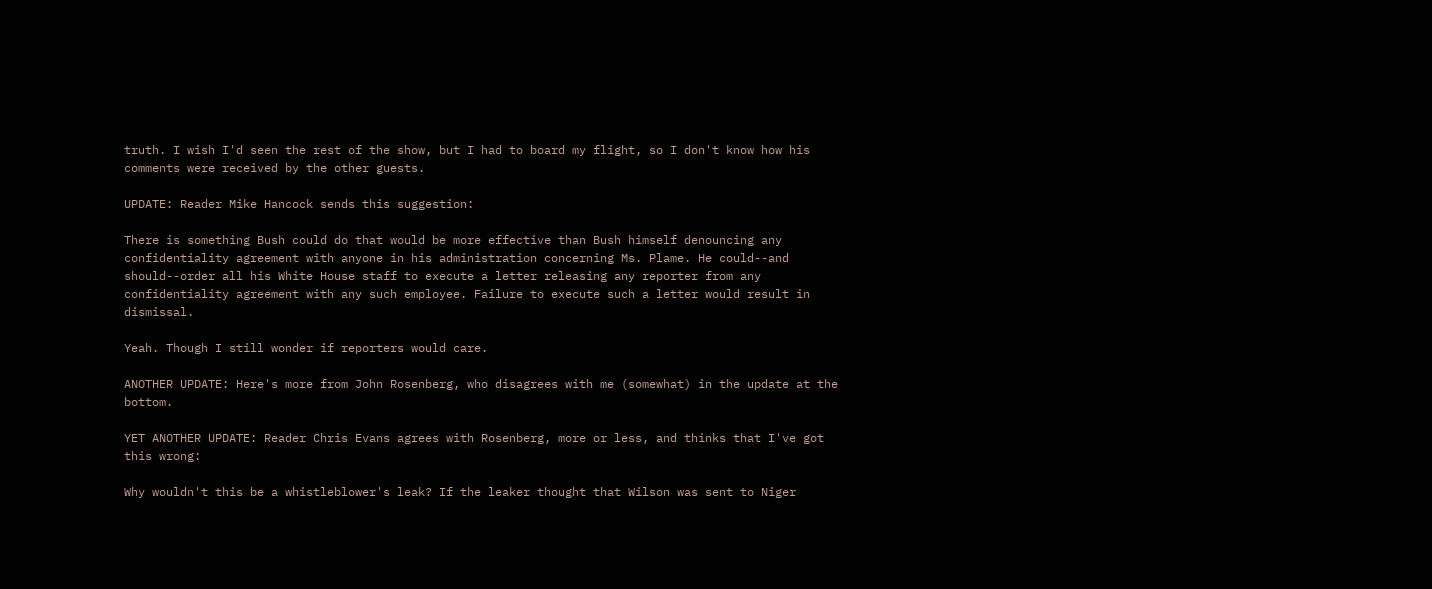truth. I wish I'd seen the rest of the show, but I had to board my flight, so I don't know how his comments were received by the other guests.

UPDATE: Reader Mike Hancock sends this suggestion:

There is something Bush could do that would be more effective than Bush himself denouncing any confidentiality agreement with anyone in his administration concerning Ms. Plame. He could--and should--order all his White House staff to execute a letter releasing any reporter from any confidentiality agreement with any such employee. Failure to execute such a letter would result in dismissal.

Yeah. Though I still wonder if reporters would care.

ANOTHER UPDATE: Here's more from John Rosenberg, who disagrees with me (somewhat) in the update at the bottom.

YET ANOTHER UPDATE: Reader Chris Evans agrees with Rosenberg, more or less, and thinks that I've got this wrong:

Why wouldn't this be a whistleblower's leak? If the leaker thought that Wilson was sent to Niger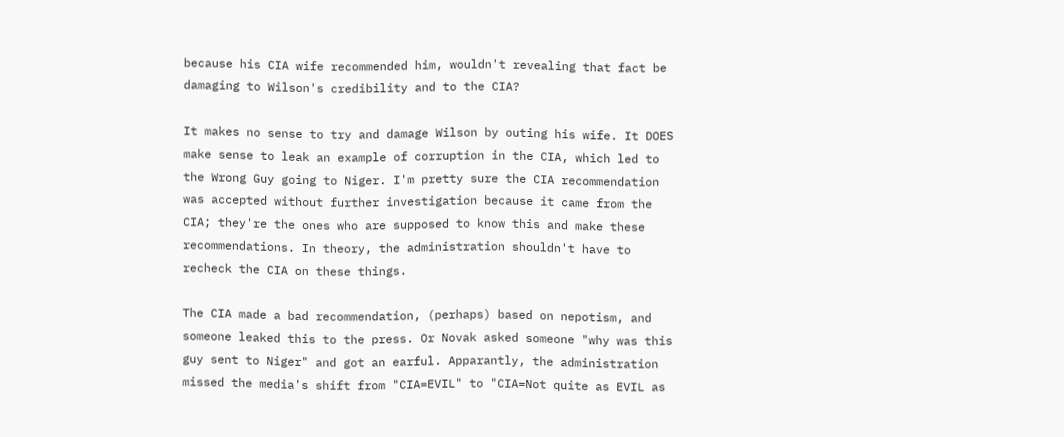because his CIA wife recommended him, wouldn't revealing that fact be damaging to Wilson's credibility and to the CIA?

It makes no sense to try and damage Wilson by outing his wife. It DOES make sense to leak an example of corruption in the CIA, which led to the Wrong Guy going to Niger. I'm pretty sure the CIA recommendation was accepted without further investigation because it came from the CIA; they're the ones who are supposed to know this and make these recommendations. In theory, the administration shouldn't have to recheck the CIA on these things.

The CIA made a bad recommendation, (perhaps) based on nepotism, and someone leaked this to the press. Or Novak asked someone "why was this guy sent to Niger" and got an earful. Apparantly, the administration missed the media's shift from "CIA=EVIL" to "CIA=Not quite as EVIL as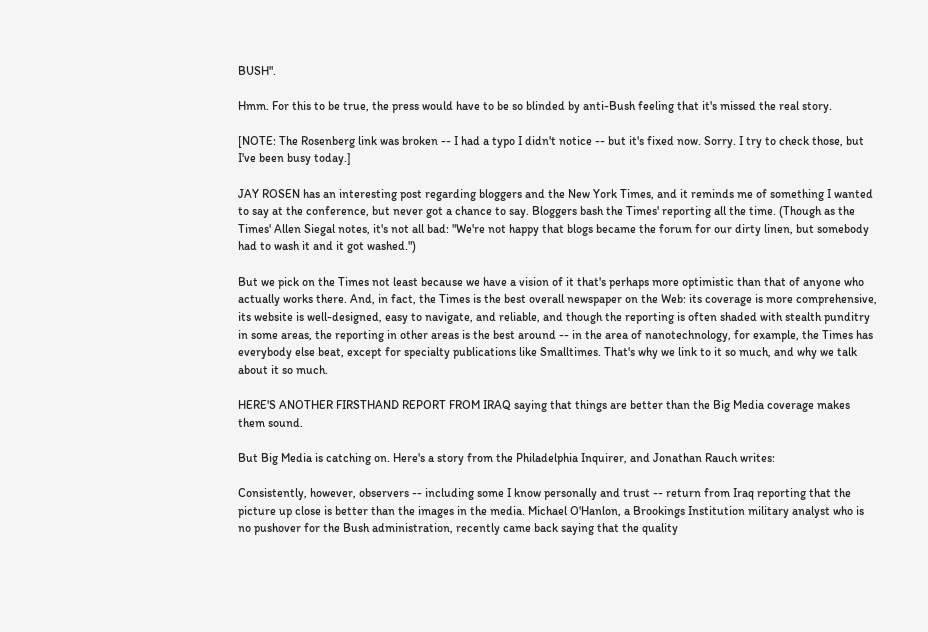BUSH".

Hmm. For this to be true, the press would have to be so blinded by anti-Bush feeling that it's missed the real story.

[NOTE: The Rosenberg link was broken -- I had a typo I didn't notice -- but it's fixed now. Sorry. I try to check those, but I've been busy today.]

JAY ROSEN has an interesting post regarding bloggers and the New York Times, and it reminds me of something I wanted to say at the conference, but never got a chance to say. Bloggers bash the Times' reporting all the time. (Though as the Times' Allen Siegal notes, it's not all bad: "We're not happy that blogs became the forum for our dirty linen, but somebody had to wash it and it got washed.")

But we pick on the Times not least because we have a vision of it that's perhaps more optimistic than that of anyone who actually works there. And, in fact, the Times is the best overall newspaper on the Web: its coverage is more comprehensive, its website is well-designed, easy to navigate, and reliable, and though the reporting is often shaded with stealth punditry in some areas, the reporting in other areas is the best around -- in the area of nanotechnology, for example, the Times has everybody else beat, except for specialty publications like Smalltimes. That's why we link to it so much, and why we talk about it so much.

HERE'S ANOTHER FIRSTHAND REPORT FROM IRAQ saying that things are better than the Big Media coverage makes them sound.

But Big Media is catching on. Here's a story from the Philadelphia Inquirer, and Jonathan Rauch writes:

Consistently, however, observers -- including some I know personally and trust -- return from Iraq reporting that the picture up close is better than the images in the media. Michael O'Hanlon, a Brookings Institution military analyst who is no pushover for the Bush administration, recently came back saying that the quality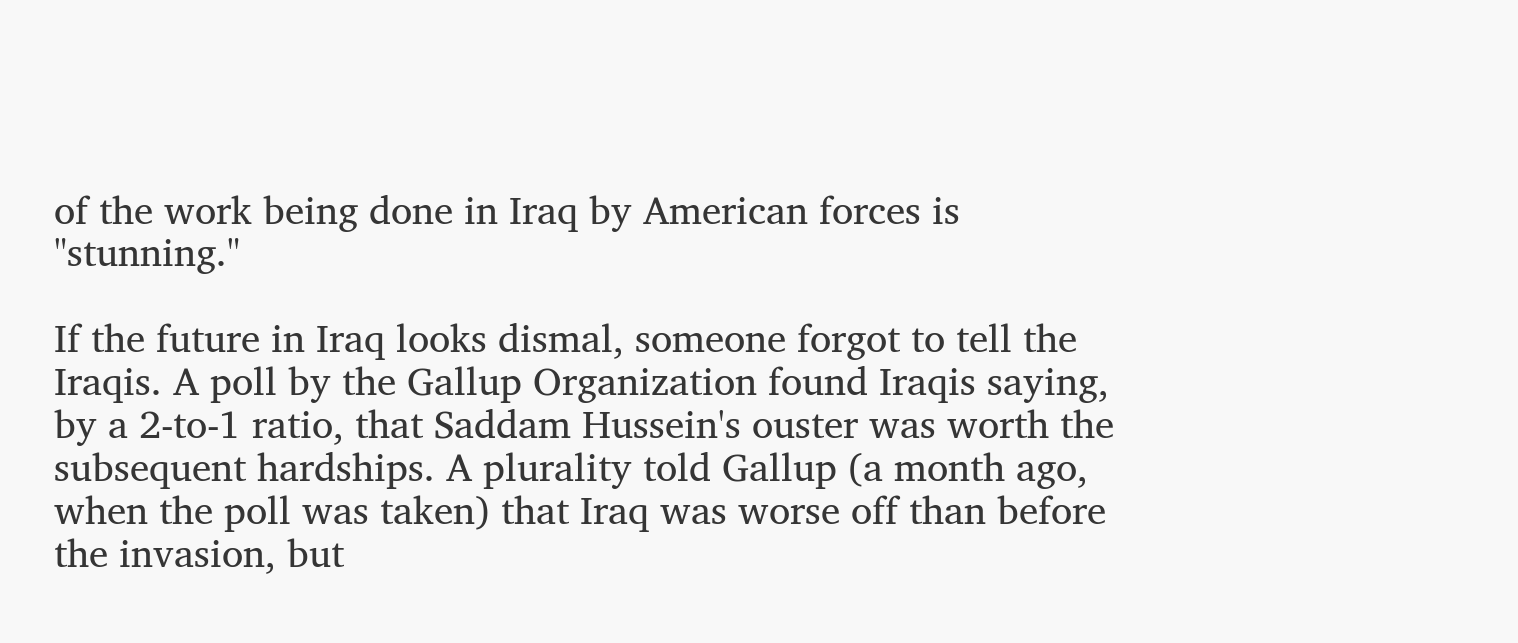of the work being done in Iraq by American forces is "stunning."

If the future in Iraq looks dismal, someone forgot to tell the Iraqis. A poll by the Gallup Organization found Iraqis saying, by a 2-to-1 ratio, that Saddam Hussein's ouster was worth the subsequent hardships. A plurality told Gallup (a month ago, when the poll was taken) that Iraq was worse off than before the invasion, but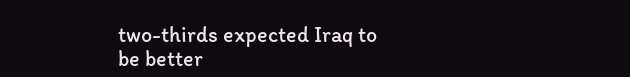two-thirds expected Iraq to be better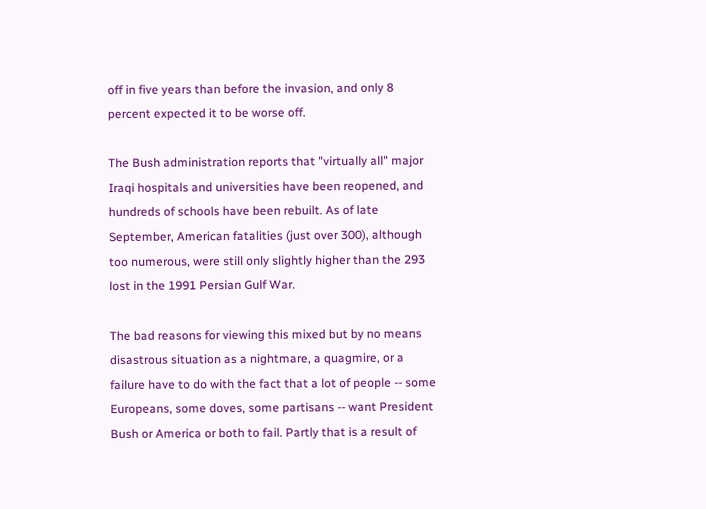off in five years than before the invasion, and only 8 percent expected it to be worse off.

The Bush administration reports that "virtually all" major Iraqi hospitals and universities have been reopened, and hundreds of schools have been rebuilt. As of late September, American fatalities (just over 300), although too numerous, were still only slightly higher than the 293 lost in the 1991 Persian Gulf War.

The bad reasons for viewing this mixed but by no means disastrous situation as a nightmare, a quagmire, or a failure have to do with the fact that a lot of people -- some Europeans, some doves, some partisans -- want President Bush or America or both to fail. Partly that is a result of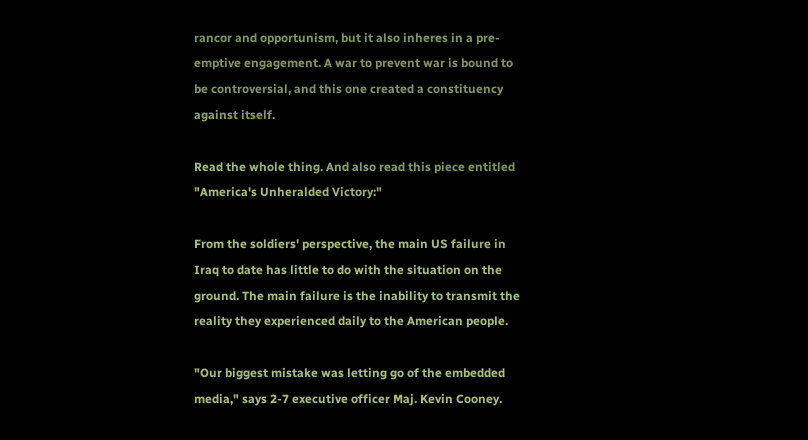rancor and opportunism, but it also inheres in a pre-emptive engagement. A war to prevent war is bound to be controversial, and this one created a constituency against itself.

Read the whole thing. And also read this piece entitled "America's Unheralded Victory:"

From the soldiers' perspective, the main US failure in Iraq to date has little to do with the situation on the ground. The main failure is the inability to transmit the reality they experienced daily to the American people.

"Our biggest mistake was letting go of the embedded media," says 2-7 executive officer Maj. Kevin Cooney.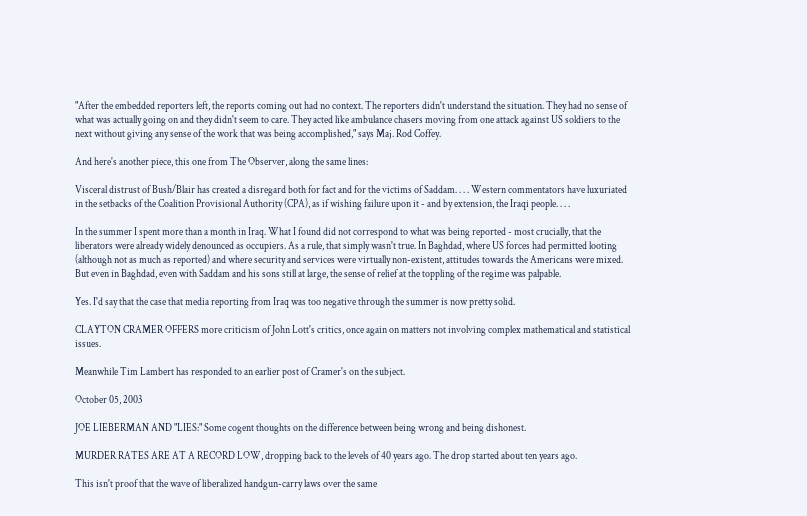"After the embedded reporters left, the reports coming out had no context. The reporters didn't understand the situation. They had no sense of what was actually going on and they didn't seem to care. They acted like ambulance chasers moving from one attack against US soldiers to the next without giving any sense of the work that was being accomplished," says Maj. Rod Coffey.

And here's another piece, this one from The Observer, along the same lines:

Visceral distrust of Bush/Blair has created a disregard both for fact and for the victims of Saddam. . . . Western commentators have luxuriated in the setbacks of the Coalition Provisional Authority (CPA), as if wishing failure upon it - and by extension, the Iraqi people. . . .

In the summer I spent more than a month in Iraq. What I found did not correspond to what was being reported - most crucially, that the liberators were already widely denounced as occupiers. As a rule, that simply wasn't true. In Baghdad, where US forces had permitted looting (although not as much as reported) and where security and services were virtually non-existent, attitudes towards the Americans were mixed. But even in Baghdad, even with Saddam and his sons still at large, the sense of relief at the toppling of the regime was palpable.

Yes. I'd say that the case that media reporting from Iraq was too negative through the summer is now pretty solid.

CLAYTON CRAMER OFFERS more criticism of John Lott's critics, once again on matters not involving complex mathematical and statistical issues.

Meanwhile Tim Lambert has responded to an earlier post of Cramer's on the subject.

October 05, 2003

JOE LIEBERMAN AND "LIES:" Some cogent thoughts on the difference between being wrong and being dishonest.

MURDER RATES ARE AT A RECORD LOW, dropping back to the levels of 40 years ago. The drop started about ten years ago.

This isn't proof that the wave of liberalized handgun-carry laws over the same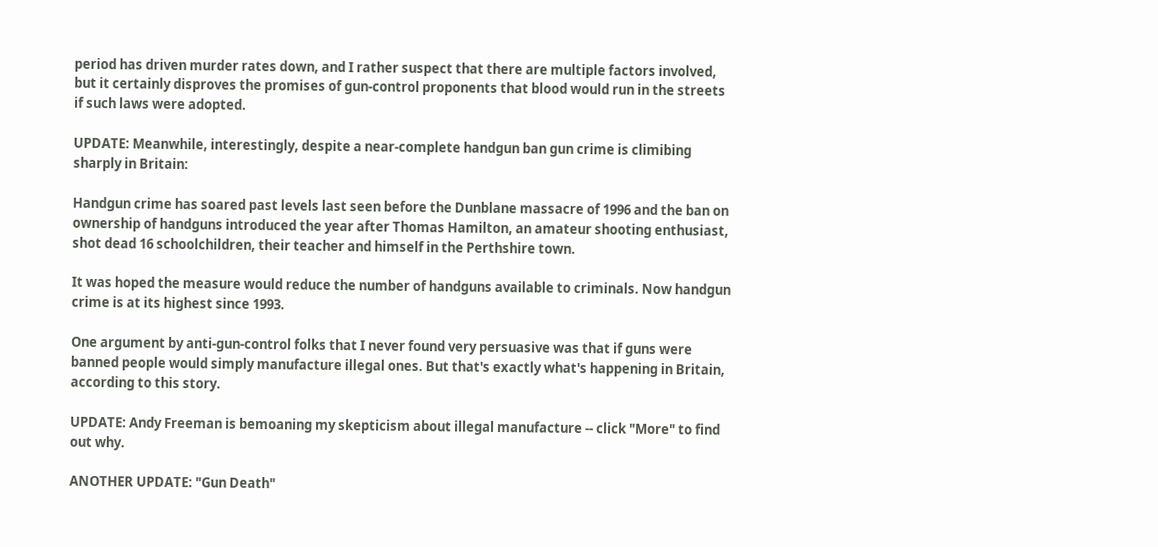period has driven murder rates down, and I rather suspect that there are multiple factors involved, but it certainly disproves the promises of gun-control proponents that blood would run in the streets if such laws were adopted.

UPDATE: Meanwhile, interestingly, despite a near-complete handgun ban gun crime is climibing sharply in Britain:

Handgun crime has soared past levels last seen before the Dunblane massacre of 1996 and the ban on ownership of handguns introduced the year after Thomas Hamilton, an amateur shooting enthusiast, shot dead 16 schoolchildren, their teacher and himself in the Perthshire town.

It was hoped the measure would reduce the number of handguns available to criminals. Now handgun crime is at its highest since 1993.

One argument by anti-gun-control folks that I never found very persuasive was that if guns were banned people would simply manufacture illegal ones. But that's exactly what's happening in Britain, according to this story.

UPDATE: Andy Freeman is bemoaning my skepticism about illegal manufacture -- click "More" to find out why.

ANOTHER UPDATE: "Gun Death"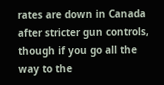rates are down in Canada after stricter gun controls, though if you go all the way to the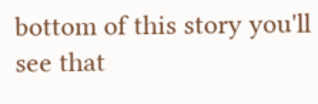bottom of this story you'll see that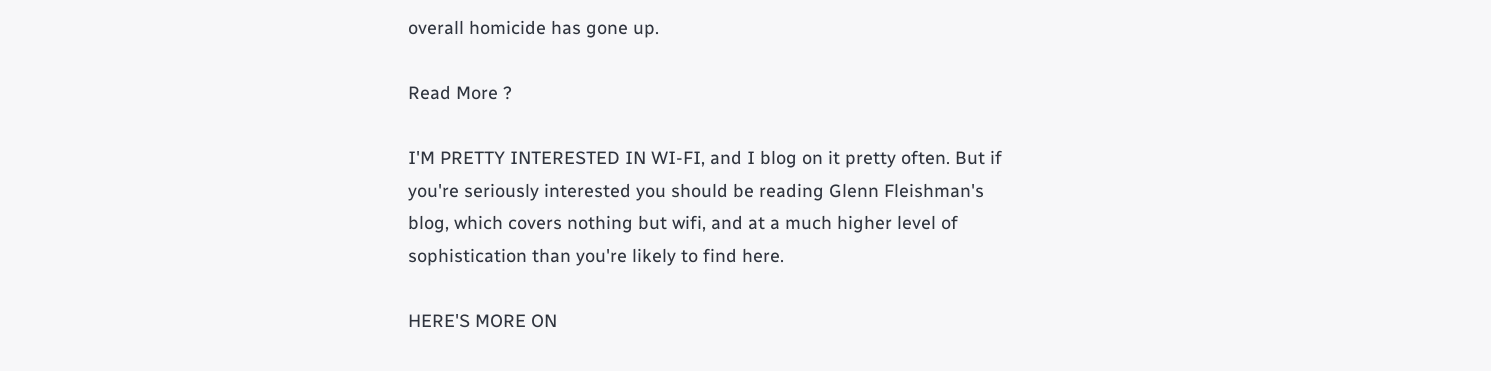overall homicide has gone up.

Read More ?

I'M PRETTY INTERESTED IN WI-FI, and I blog on it pretty often. But if you're seriously interested you should be reading Glenn Fleishman's blog, which covers nothing but wifi, and at a much higher level of sophistication than you're likely to find here.

HERE'S MORE ON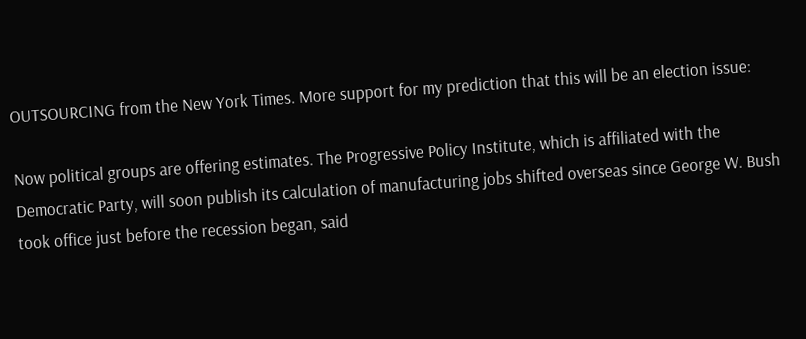OUTSOURCING from the New York Times. More support for my prediction that this will be an election issue:

Now political groups are offering estimates. The Progressive Policy Institute, which is affiliated with the Democratic Party, will soon publish its calculation of manufacturing jobs shifted overseas since George W. Bush took office just before the recession began, said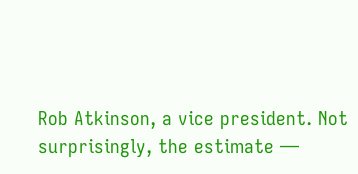Rob Atkinson, a vice president. Not surprisingly, the estimate —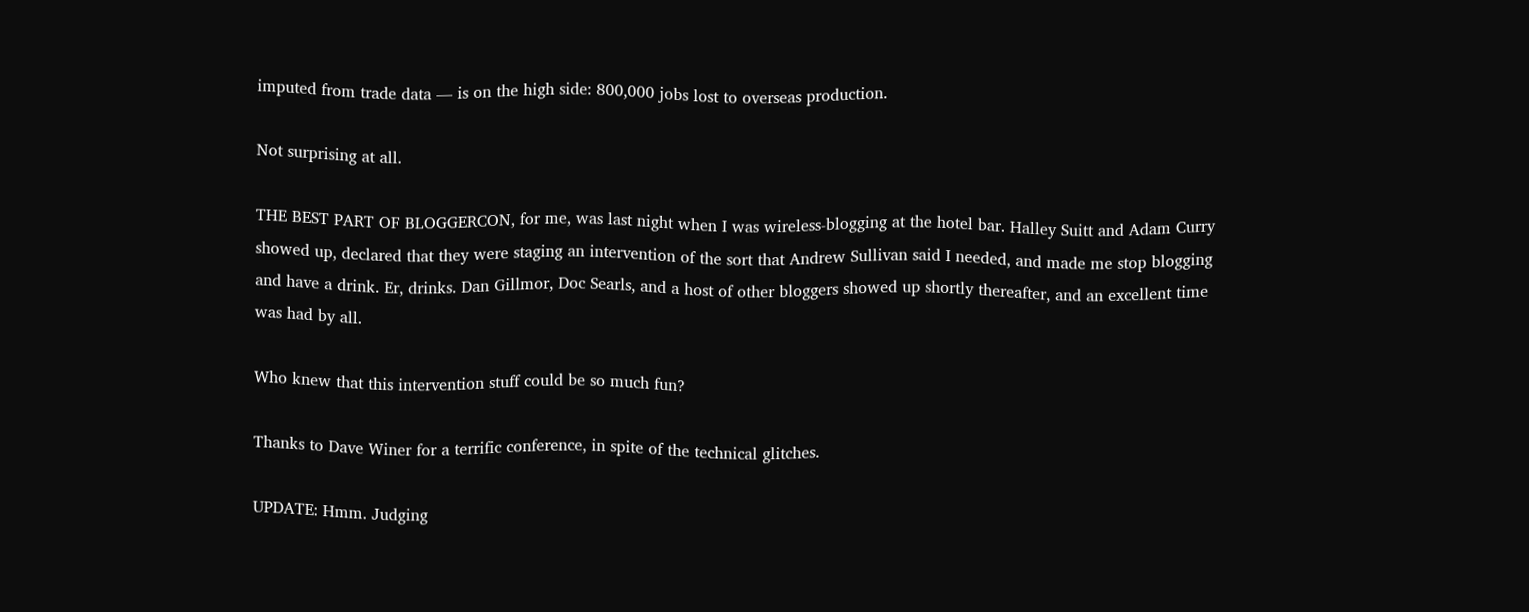imputed from trade data — is on the high side: 800,000 jobs lost to overseas production.

Not surprising at all.

THE BEST PART OF BLOGGERCON, for me, was last night when I was wireless-blogging at the hotel bar. Halley Suitt and Adam Curry showed up, declared that they were staging an intervention of the sort that Andrew Sullivan said I needed, and made me stop blogging and have a drink. Er, drinks. Dan Gillmor, Doc Searls, and a host of other bloggers showed up shortly thereafter, and an excellent time was had by all.

Who knew that this intervention stuff could be so much fun?

Thanks to Dave Winer for a terrific conference, in spite of the technical glitches.

UPDATE: Hmm. Judging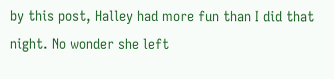by this post, Halley had more fun than I did that night. No wonder she left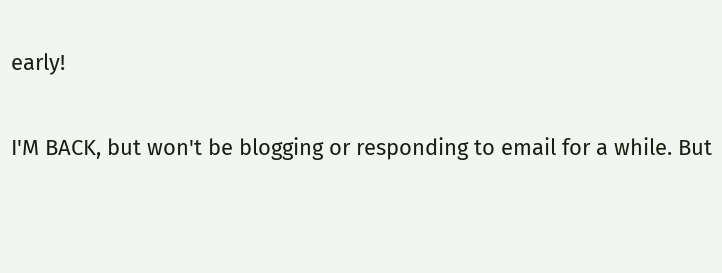early!

I'M BACK, but won't be blogging or responding to email for a while. But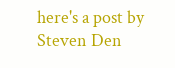here's a post by Steven Den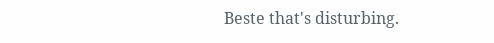Beste that's disturbing.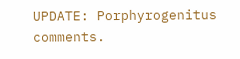UPDATE: Porphyrogenitus comments.